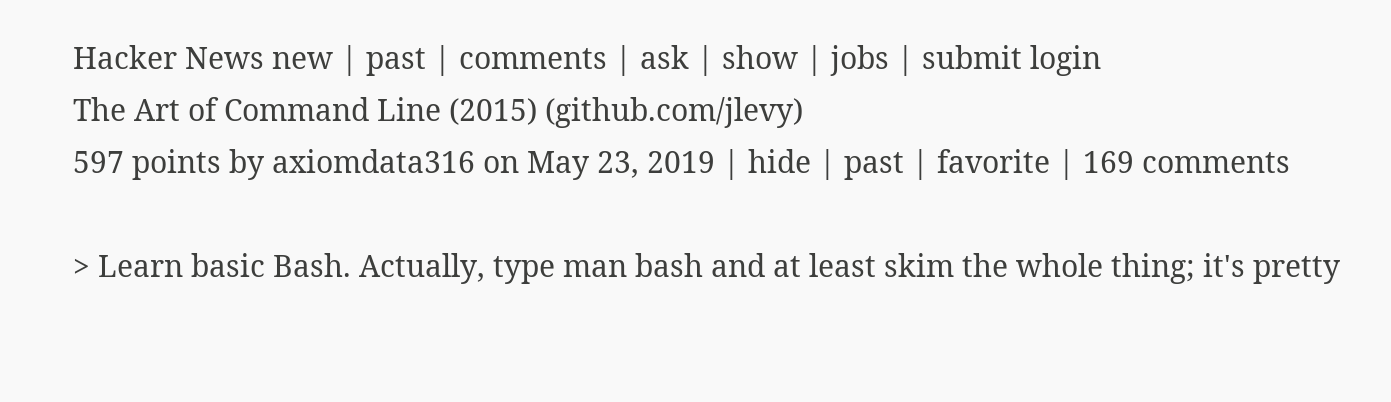Hacker News new | past | comments | ask | show | jobs | submit login
The Art of Command Line (2015) (github.com/jlevy)
597 points by axiomdata316 on May 23, 2019 | hide | past | favorite | 169 comments

> Learn basic Bash. Actually, type man bash and at least skim the whole thing; it's pretty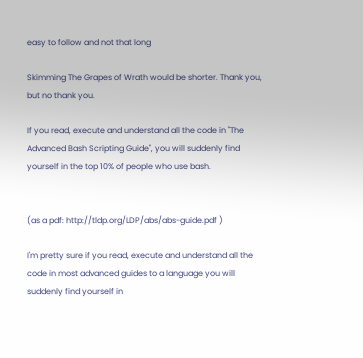easy to follow and not that long

Skimming The Grapes of Wrath would be shorter. Thank you, but no thank you.

If you read, execute and understand all the code in "The Advanced Bash Scripting Guide", you will suddenly find yourself in the top 10% of people who use bash.


(as a pdf: http://tldp.org/LDP/abs/abs-guide.pdf )

I'm pretty sure if you read, execute and understand all the code in most advanced guides to a language you will suddenly find yourself in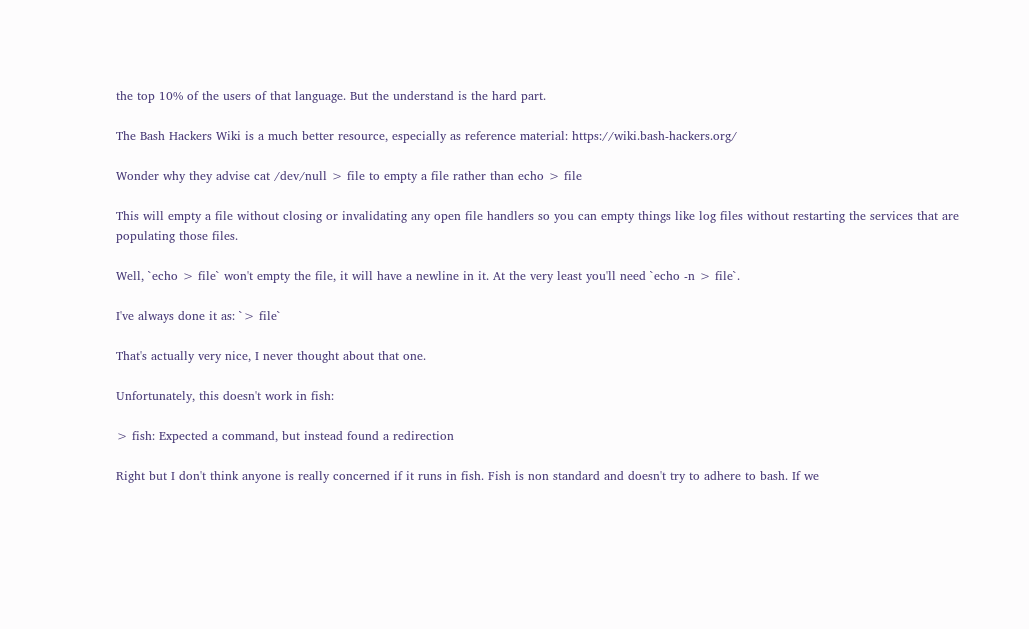the top 10% of the users of that language. But the understand is the hard part.

The Bash Hackers Wiki is a much better resource, especially as reference material: https://wiki.bash-hackers.org/

Wonder why they advise cat /dev/null > file to empty a file rather than echo > file

This will empty a file without closing or invalidating any open file handlers so you can empty things like log files without restarting the services that are populating those files.

Well, `echo > file` won't empty the file, it will have a newline in it. At the very least you'll need `echo -n > file`.

I've always done it as: `> file`

That's actually very nice, I never thought about that one.

Unfortunately, this doesn't work in fish:

> fish: Expected a command, but instead found a redirection

Right but I don't think anyone is really concerned if it runs in fish. Fish is non standard and doesn't try to adhere to bash. If we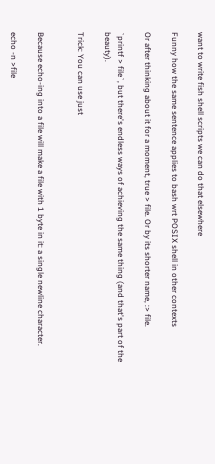want to write fish shell scripts we can do that elsewhere

Funny how the same sentence applies to bash wrt POSIX shell in other contexts

Or after thinking about it for a moment, true > file. Or by its shorter name, :> file.

`printf > file`, but there's endless ways of achieving the same thing (and that's part of the beauty).

Trick: You can use just


Because echo-ing into a file will make a file with 1 byte in it: a single newline character.

echo -n >file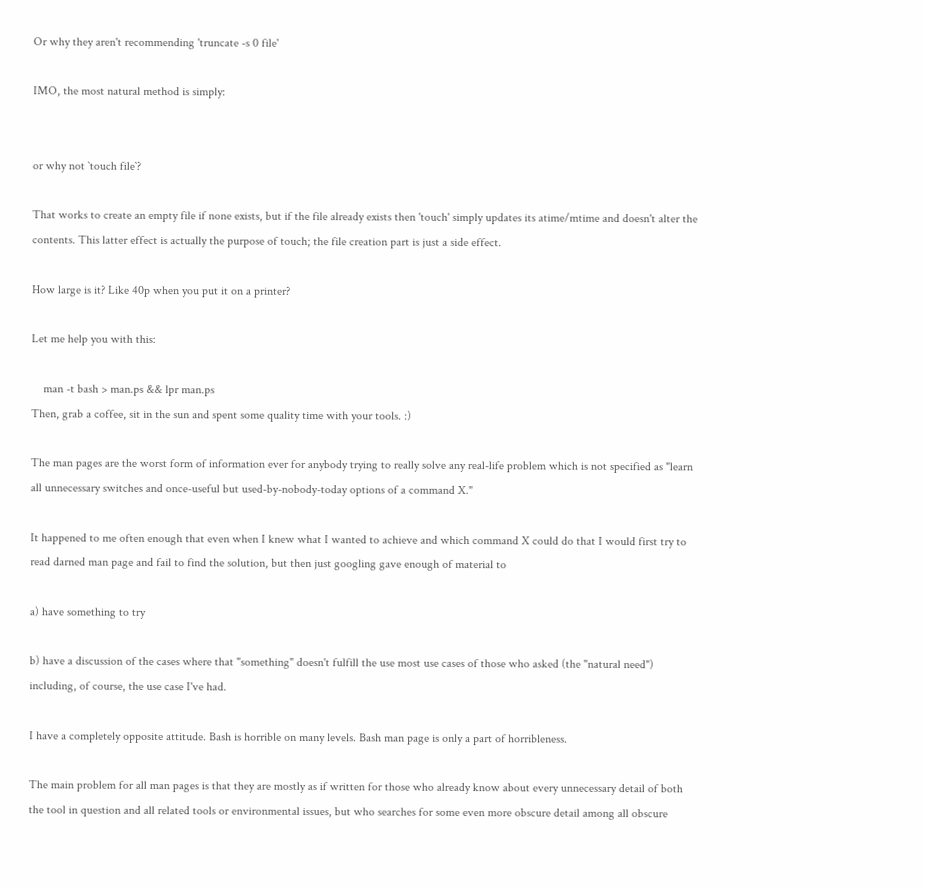Or why they aren't recommending 'truncate -s 0 file'

IMO, the most natural method is simply:


or why not `touch file`?

That works to create an empty file if none exists, but if the file already exists then 'touch' simply updates its atime/mtime and doesn't alter the contents. This latter effect is actually the purpose of touch; the file creation part is just a side effect.

How large is it? Like 40p when you put it on a printer?

Let me help you with this:

    man -t bash > man.ps && lpr man.ps
Then, grab a coffee, sit in the sun and spent some quality time with your tools. :)

The man pages are the worst form of information ever for anybody trying to really solve any real-life problem which is not specified as "learn all unnecessary switches and once-useful but used-by-nobody-today options of a command X."

It happened to me often enough that even when I knew what I wanted to achieve and which command X could do that I would first try to read darned man page and fail to find the solution, but then just googling gave enough of material to

a) have something to try

b) have a discussion of the cases where that "something" doesn't fulfill the use most use cases of those who asked (the "natural need") including, of course, the use case I've had.

I have a completely opposite attitude. Bash is horrible on many levels. Bash man page is only a part of horribleness.

The main problem for all man pages is that they are mostly as if written for those who already know about every unnecessary detail of both the tool in question and all related tools or environmental issues, but who searches for some even more obscure detail among all obscure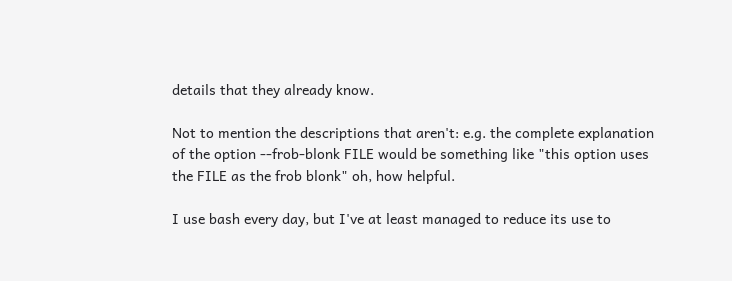details that they already know.

Not to mention the descriptions that aren't: e.g. the complete explanation of the option --frob-blonk FILE would be something like "this option uses the FILE as the frob blonk" oh, how helpful.

I use bash every day, but I've at least managed to reduce its use to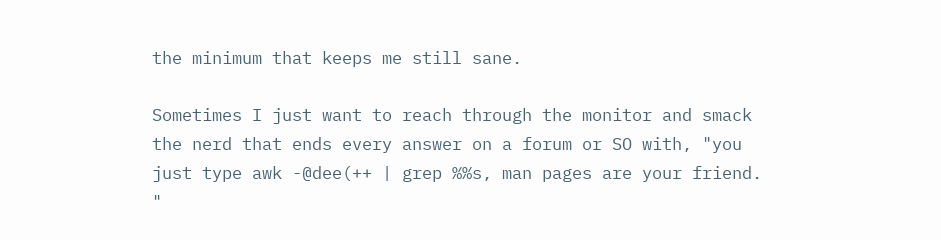the minimum that keeps me still sane.

Sometimes I just want to reach through the monitor and smack the nerd that ends every answer on a forum or SO with, "you just type awk -@dee(++ | grep %%s, man pages are your friend. "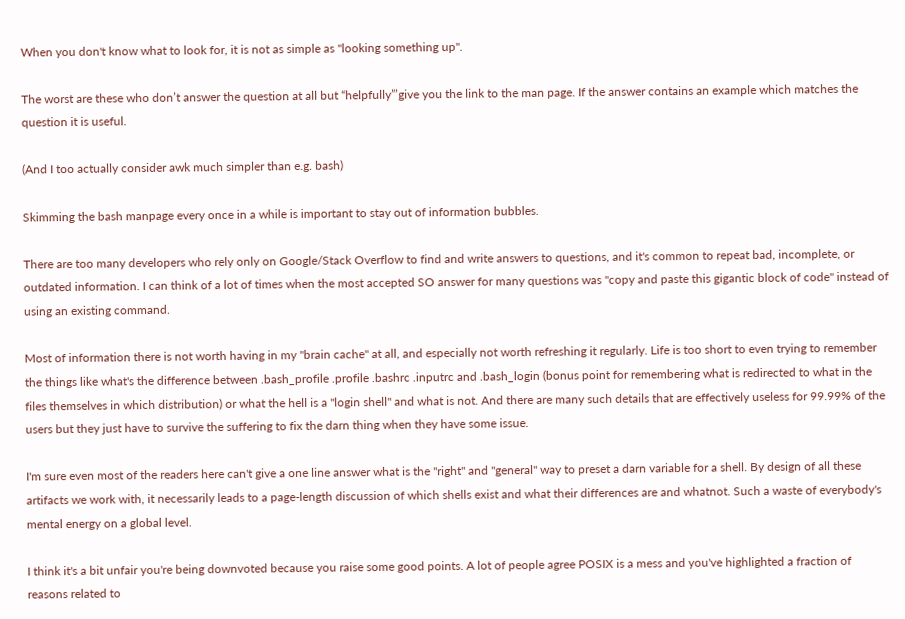When you don't know what to look for, it is not as simple as "looking something up".

The worst are these who don’t answer the question at all but “helpfully”’give you the link to the man page. If the answer contains an example which matches the question it is useful.

(And I too actually consider awk much simpler than e.g. bash)

Skimming the bash manpage every once in a while is important to stay out of information bubbles.

There are too many developers who rely only on Google/Stack Overflow to find and write answers to questions, and it's common to repeat bad, incomplete, or outdated information. I can think of a lot of times when the most accepted SO answer for many questions was "copy and paste this gigantic block of code" instead of using an existing command.

Most of information there is not worth having in my "brain cache" at all, and especially not worth refreshing it regularly. Life is too short to even trying to remember the things like what's the difference between .bash_profile .profile .bashrc .inputrc and .bash_login (bonus point for remembering what is redirected to what in the files themselves in which distribution) or what the hell is a "login shell" and what is not. And there are many such details that are effectively useless for 99.99% of the users but they just have to survive the suffering to fix the darn thing when they have some issue.

I'm sure even most of the readers here can't give a one line answer what is the "right" and "general" way to preset a darn variable for a shell. By design of all these artifacts we work with, it necessarily leads to a page-length discussion of which shells exist and what their differences are and whatnot. Such a waste of everybody's mental energy on a global level.

I think it's a bit unfair you're being downvoted because you raise some good points. A lot of people agree POSIX is a mess and you've highlighted a fraction of reasons related to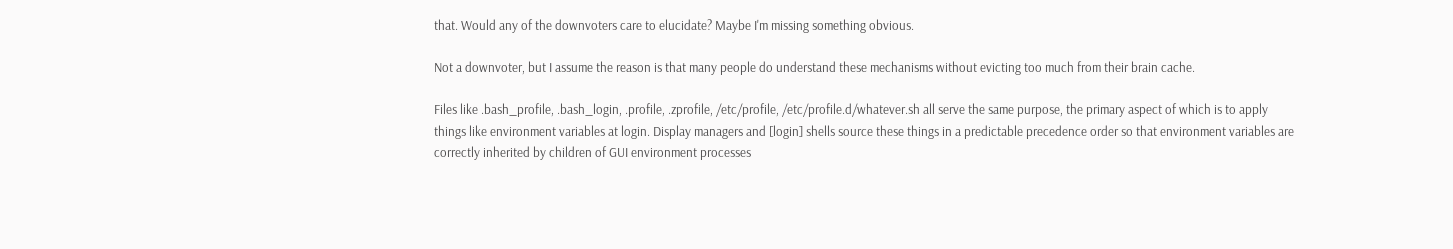that. Would any of the downvoters care to elucidate? Maybe I'm missing something obvious.

Not a downvoter, but I assume the reason is that many people do understand these mechanisms without evicting too much from their brain cache.

Files like .bash_profile, .bash_login, .profile, .zprofile, /etc/profile, /etc/profile.d/whatever.sh all serve the same purpose, the primary aspect of which is to apply things like environment variables at login. Display managers and [login] shells source these things in a predictable precedence order so that environment variables are correctly inherited by children of GUI environment processes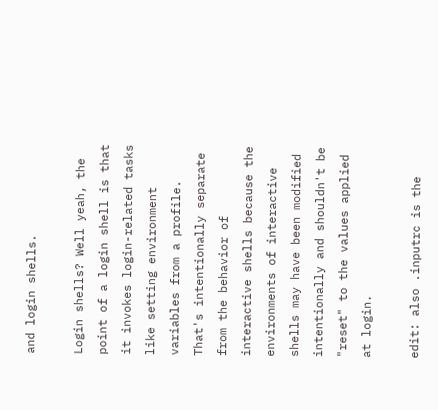and login shells.

Login shells? Well yeah, the point of a login shell is that it invokes login-related tasks like setting environment variables from a profile. That's intentionally separate from the behavior of interactive shells because the environments of interactive shells may have been modified intentionally and shouldn't be "reset" to the values applied at login.

edit: also .inputrc is the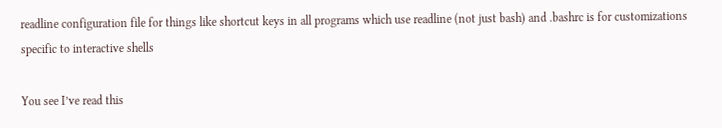readline configuration file for things like shortcut keys in all programs which use readline (not just bash) and .bashrc is for customizations specific to interactive shells

You see I’ve read this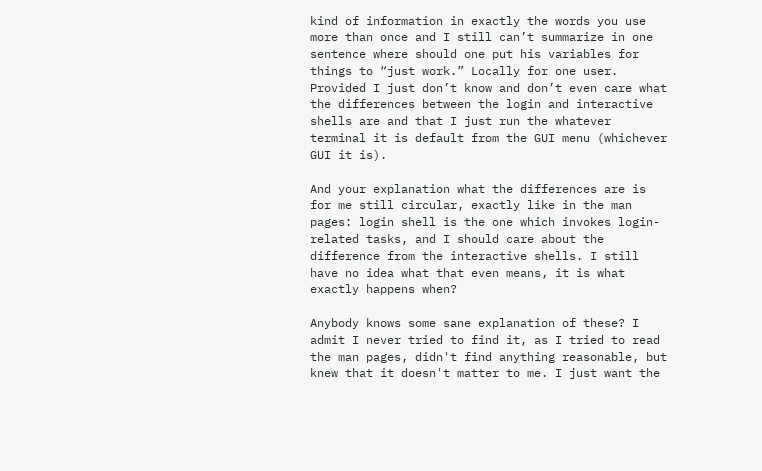kind of information in exactly the words you use more than once and I still can’t summarize in one sentence where should one put his variables for things to “just work.” Locally for one user. Provided I just don’t know and don’t even care what the differences between the login and interactive shells are and that I just run the whatever terminal it is default from the GUI menu (whichever GUI it is).

And your explanation what the differences are is for me still circular, exactly like in the man pages: login shell is the one which invokes login-related tasks, and I should care about the difference from the interactive shells. I still have no idea what that even means, it is what exactly happens when?

Anybody knows some sane explanation of these? I admit I never tried to find it, as I tried to read the man pages, didn't find anything reasonable, but knew that it doesn't matter to me. I just want the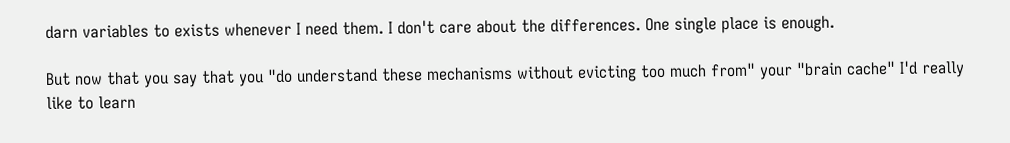darn variables to exists whenever I need them. I don't care about the differences. One single place is enough.

But now that you say that you "do understand these mechanisms without evicting too much from" your "brain cache" I'd really like to learn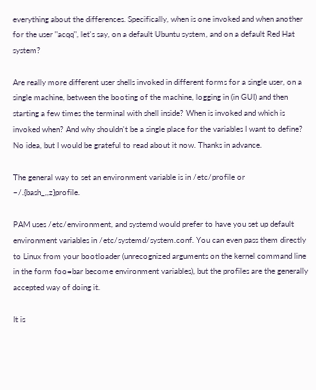everything about the differences. Specifically, when is one invoked and when another for the user "acqq", let's say, on a default Ubuntu system, and on a default Red Hat system?

Are really more different user shells invoked in different forms for a single user, on a single machine, between the booting of the machine, logging in (in GUI) and then starting a few times the terminal with shell inside? When is invoked and which is invoked when? And why shouldn't be a single place for the variables I want to define? No idea, but I would be grateful to read about it now. Thanks in advance.

The general way to set an environment variable is in /etc/profile or ~/.{bash_,,z}profile.

PAM uses /etc/environment, and systemd would prefer to have you set up default environment variables in /etc/systemd/system.conf. You can even pass them directly to Linux from your bootloader (unrecognized arguments on the kernel command line in the form foo=bar become environment variables), but the profiles are the generally accepted way of doing it.

It is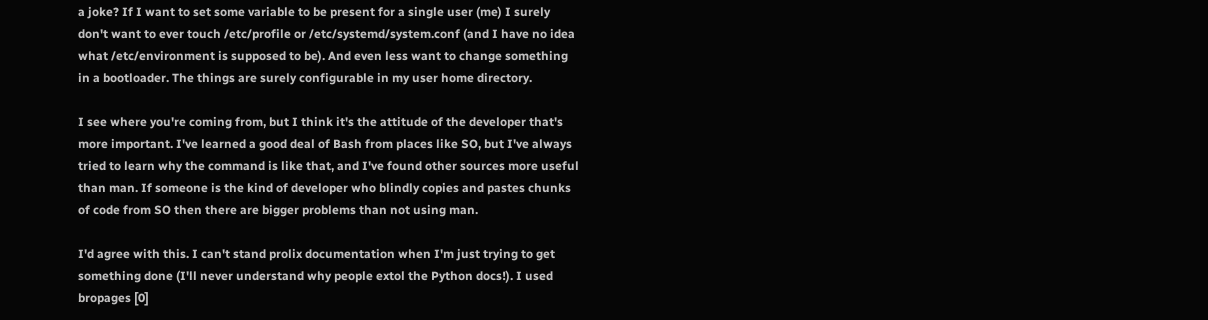a joke? If I want to set some variable to be present for a single user (me) I surely don't want to ever touch /etc/profile or /etc/systemd/system.conf (and I have no idea what /etc/environment is supposed to be). And even less want to change something in a bootloader. The things are surely configurable in my user home directory.

I see where you're coming from, but I think it's the attitude of the developer that's more important. I've learned a good deal of Bash from places like SO, but I've always tried to learn why the command is like that, and I've found other sources more useful than man. If someone is the kind of developer who blindly copies and pastes chunks of code from SO then there are bigger problems than not using man.

I'd agree with this. I can't stand prolix documentation when I'm just trying to get something done (I'll never understand why people extol the Python docs!). I used bropages [0]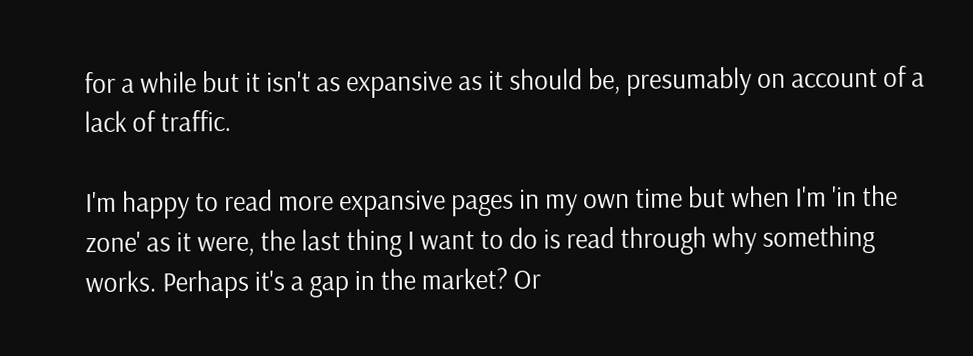for a while but it isn't as expansive as it should be, presumably on account of a lack of traffic.

I'm happy to read more expansive pages in my own time but when I'm 'in the zone' as it were, the last thing I want to do is read through why something works. Perhaps it's a gap in the market? Or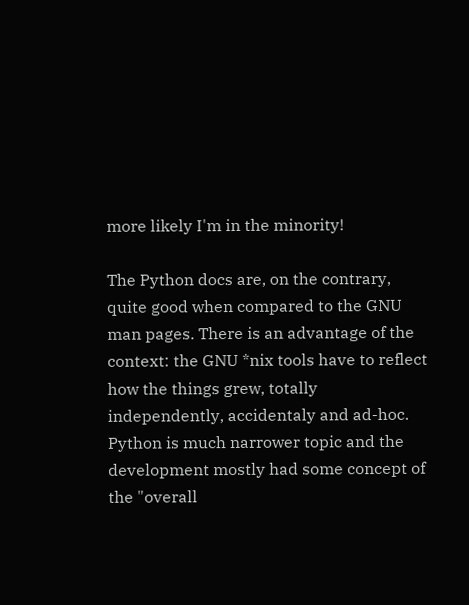more likely I'm in the minority!

The Python docs are, on the contrary, quite good when compared to the GNU man pages. There is an advantage of the context: the GNU *nix tools have to reflect how the things grew, totally independently, accidentaly and ad-hoc. Python is much narrower topic and the development mostly had some concept of the "overall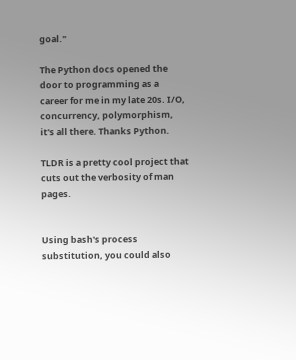goal."

The Python docs opened the door to programming as a career for me in my late 20s. I/O, concurrency, polymorphism, it's all there. Thanks Python.

TLDR is a pretty cool project that cuts out the verbosity of man pages.


Using bash's process substitution, you could also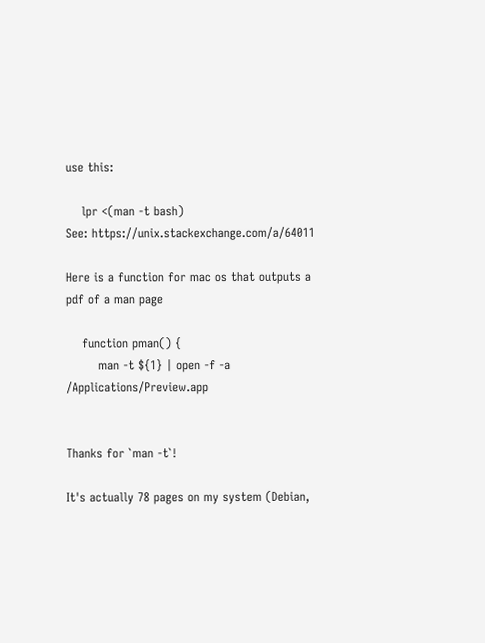use this:

    lpr <(man -t bash)
See: https://unix.stackexchange.com/a/64011

Here is a function for mac os that outputs a pdf of a man page

    function pman() {
        man -t ${1} | open -f -a /Applications/Preview.app


Thanks for `man -t`!

It's actually 78 pages on my system (Debian,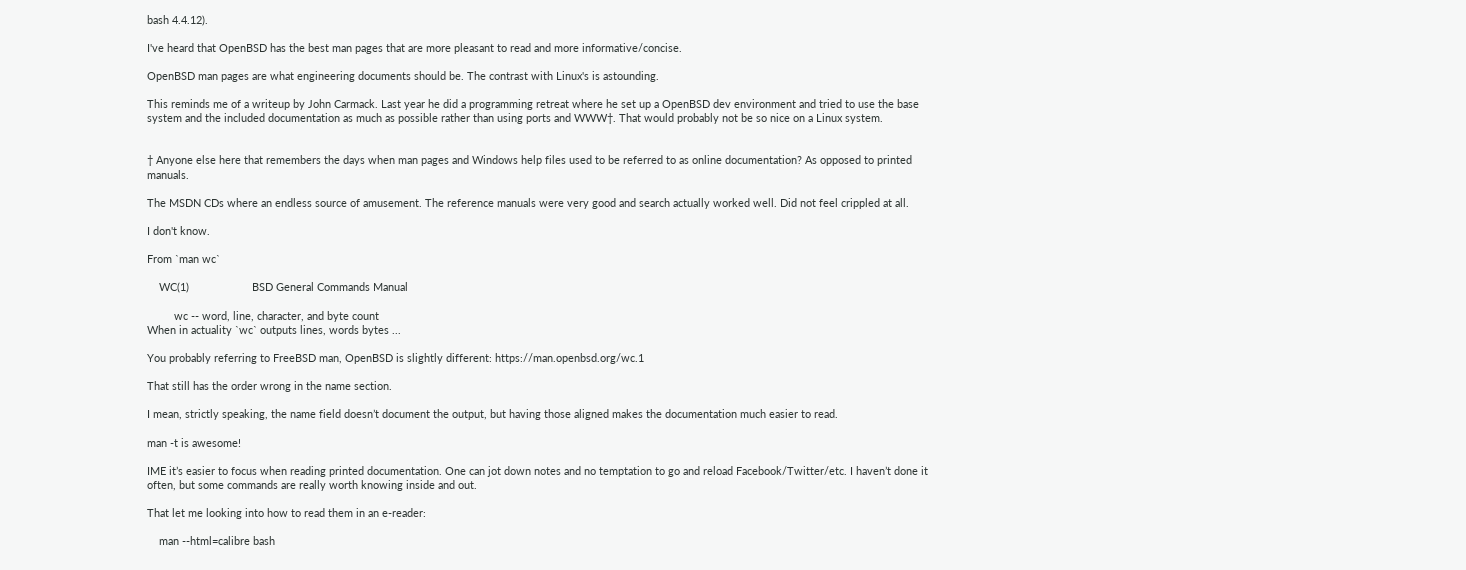bash 4.4.12).

I've heard that OpenBSD has the best man pages that are more pleasant to read and more informative/concise.

OpenBSD man pages are what engineering documents should be. The contrast with Linux's is astounding.

This reminds me of a writeup by John Carmack. Last year he did a programming retreat where he set up a OpenBSD dev environment and tried to use the base system and the included documentation as much as possible rather than using ports and WWW†. That would probably not be so nice on a Linux system.


† Anyone else here that remembers the days when man pages and Windows help files used to be referred to as online documentation? As opposed to printed manuals.

The MSDN CDs where an endless source of amusement. The reference manuals were very good and search actually worked well. Did not feel crippled at all.

I don't know.

From `man wc`

    WC(1)                     BSD General Commands Manual

         wc -- word, line, character, and byte count
When in actuality `wc` outputs lines, words bytes ...

You probably referring to FreeBSD man, OpenBSD is slightly different: https://man.openbsd.org/wc.1

That still has the order wrong in the name section.

I mean, strictly speaking, the name field doesn’t document the output, but having those aligned makes the documentation much easier to read.

man -t is awesome!

IME it’s easier to focus when reading printed documentation. One can jot down notes and no temptation to go and reload Facebook/Twitter/etc. I haven’t done it often, but some commands are really worth knowing inside and out.

That let me looking into how to read them in an e-reader:

    man --html=calibre bash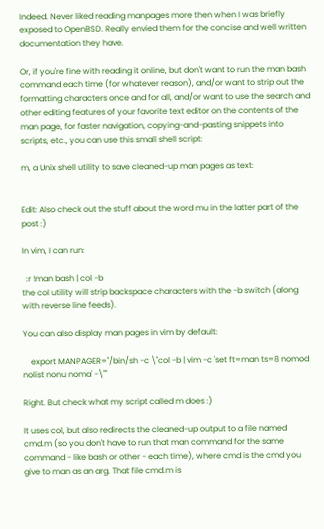Indeed. Never liked reading manpages more then when I was briefly exposed to OpenBSD. Really envied them for the concise and well written documentation they have.

Or, if you're fine with reading it online, but don't want to run the man bash command each time (for whatever reason), and/or want to strip out the formatting characters once and for all, and/or want to use the search and other editing features of your favorite text editor on the contents of the man page, for faster navigation, copying-and-pasting snippets into scripts, etc., you can use this small shell script:

m, a Unix shell utility to save cleaned-up man pages as text:


Edit: Also check out the stuff about the word mu in the latter part of the post :)

In vim, I can run:

  :r !man bash | col -b
the col utility will strip backspace characters with the -b switch (along with reverse line feeds).

You can also display man pages in vim by default:

    export MANPAGER="/bin/sh -c \"col -b | vim -c 'set ft=man ts=8 nomod nolist nonu noma' -\""

Right. But check what my script called m does :)

It uses col, but also redirects the cleaned-up output to a file named cmd.m (so you don't have to run that man command for the same command - like bash or other - each time), where cmd is the cmd you give to man as an arg. That file cmd.m is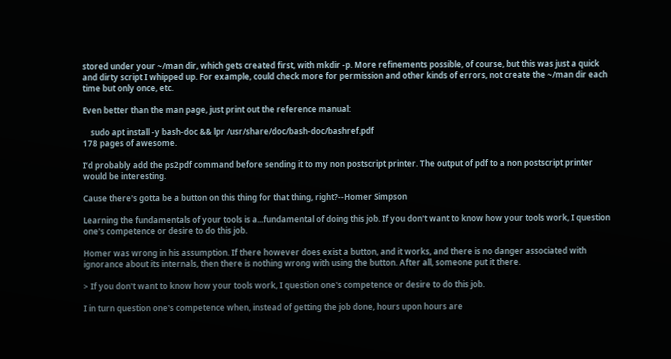stored under your ~/man dir, which gets created first, with mkdir -p. More refinements possible, of course, but this was just a quick and dirty script I whipped up. For example, could check more for permission and other kinds of errors, not create the ~/man dir each time but only once, etc.

Even better than the man page, just print out the reference manual:

    sudo apt install -y bash-doc && lpr /usr/share/doc/bash-doc/bashref.pdf
178 pages of awesome.

I’d probably add the ps2pdf command before sending it to my non postscript printer. The output of pdf to a non postscript printer would be interesting.

Cause there's gotta be a button on this thing for that thing, right?--Homer Simpson

Learning the fundamentals of your tools is a...fundamental of doing this job. If you don't want to know how your tools work, I question one's competence or desire to do this job.

Homer was wrong in his assumption. If there however does exist a button, and it works, and there is no danger associated with ignorance about its internals, then there is nothing wrong with using the button. After all, someone put it there.

> If you don't want to know how your tools work, I question one's competence or desire to do this job.

I in turn question one's competence when, instead of getting the job done, hours upon hours are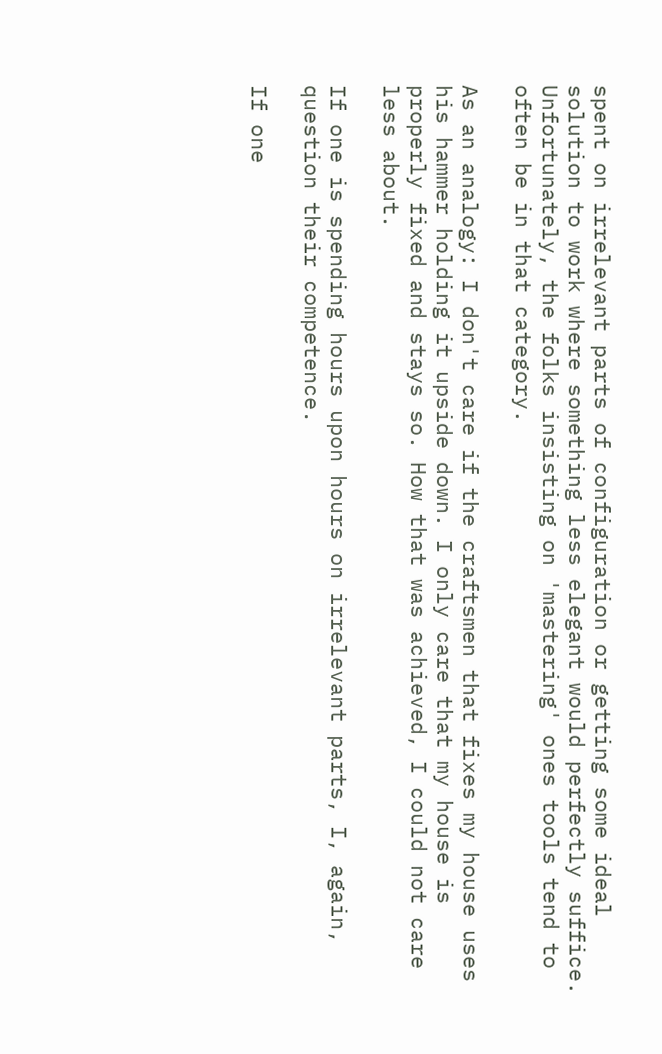spent on irrelevant parts of configuration or getting some ideal solution to work where something less elegant would perfectly suffice. Unfortunately, the folks insisting on 'mastering' ones tools tend to often be in that category.

As an analogy: I don't care if the craftsmen that fixes my house uses his hammer holding it upside down. I only care that my house is properly fixed and stays so. How that was achieved, I could not care less about.

If one is spending hours upon hours on irrelevant parts, I, again, question their competence.

If one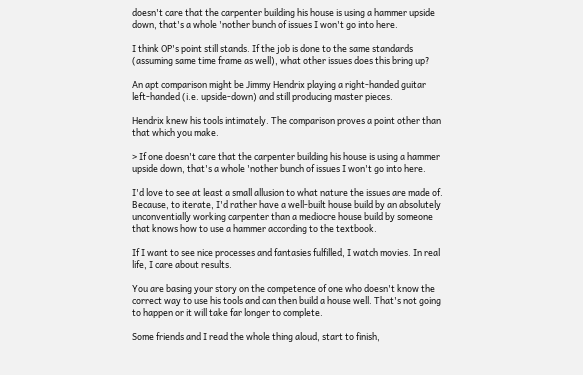doesn't care that the carpenter building his house is using a hammer upside down, that's a whole 'nother bunch of issues I won't go into here.

I think OP's point still stands. If the job is done to the same standards (assuming same time frame as well), what other issues does this bring up?

An apt comparison might be Jimmy Hendrix playing a right-handed guitar left-handed (i.e. upside-down) and still producing master pieces.

Hendrix knew his tools intimately. The comparison proves a point other than that which you make.

> If one doesn't care that the carpenter building his house is using a hammer upside down, that's a whole 'nother bunch of issues I won't go into here.

I'd love to see at least a small allusion to what nature the issues are made of. Because, to iterate, I'd rather have a well-built house build by an absolutely unconventially working carpenter than a mediocre house build by someone that knows how to use a hammer according to the textbook.

If I want to see nice processes and fantasies fulfilled, I watch movies. In real life, I care about results.

You are basing your story on the competence of one who doesn't know the correct way to use his tools and can then build a house well. That's not going to happen or it will take far longer to complete.

Some friends and I read the whole thing aloud, start to finish,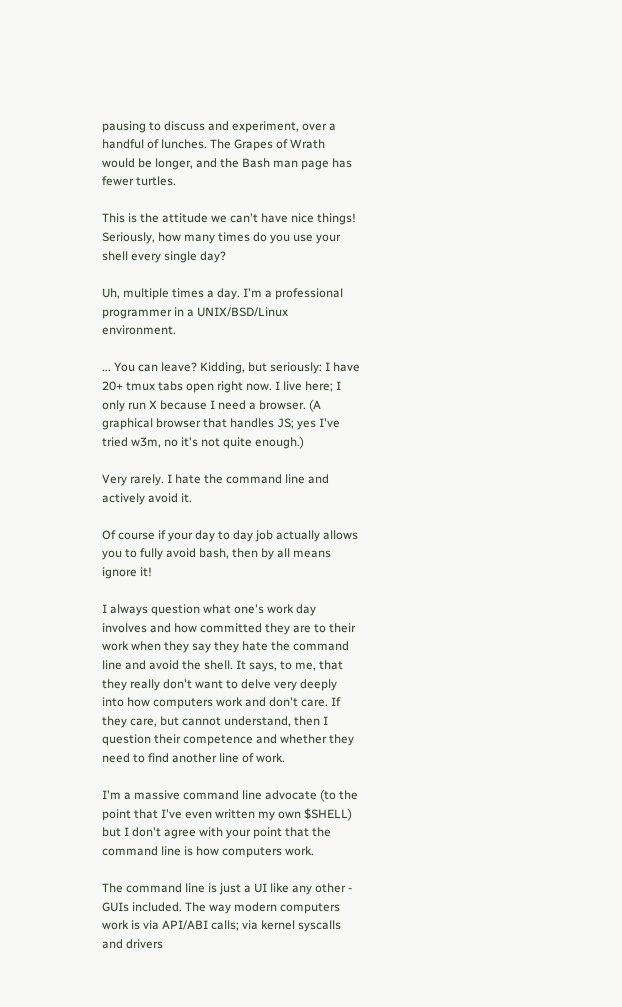pausing to discuss and experiment, over a handful of lunches. The Grapes of Wrath would be longer, and the Bash man page has fewer turtles.

This is the attitude we can't have nice things! Seriously, how many times do you use your shell every single day?

Uh, multiple times a day. I'm a professional programmer in a UNIX/BSD/Linux environment.

... You can leave? Kidding, but seriously: I have 20+ tmux tabs open right now. I live here; I only run X because I need a browser. (A graphical browser that handles JS; yes I've tried w3m, no it's not quite enough.)

Very rarely. I hate the command line and actively avoid it.

Of course if your day to day job actually allows you to fully avoid bash, then by all means ignore it!

I always question what one's work day involves and how committed they are to their work when they say they hate the command line and avoid the shell. It says, to me, that they really don't want to delve very deeply into how computers work and don't care. If they care, but cannot understand, then I question their competence and whether they need to find another line of work.

I'm a massive command line advocate (to the point that I've even written my own $SHELL) but I don't agree with your point that the command line is how computers work.

The command line is just a UI like any other - GUIs included. The way modern computers work is via API/ABI calls; via kernel syscalls and drivers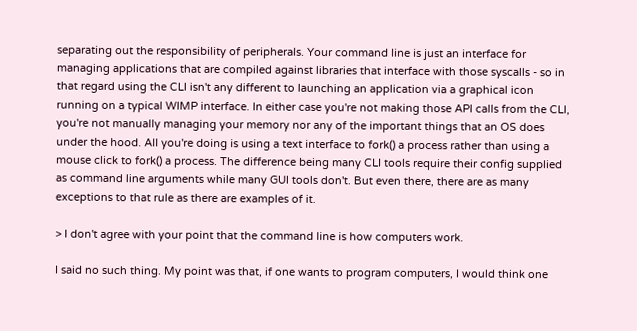separating out the responsibility of peripherals. Your command line is just an interface for managing applications that are compiled against libraries that interface with those syscalls - so in that regard using the CLI isn't any different to launching an application via a graphical icon running on a typical WIMP interface. In either case you're not making those API calls from the CLI, you're not manually managing your memory nor any of the important things that an OS does under the hood. All you're doing is using a text interface to fork() a process rather than using a mouse click to fork() a process. The difference being many CLI tools require their config supplied as command line arguments while many GUI tools don't. But even there, there are as many exceptions to that rule as there are examples of it.

> I don't agree with your point that the command line is how computers work.

I said no such thing. My point was that, if one wants to program computers, I would think one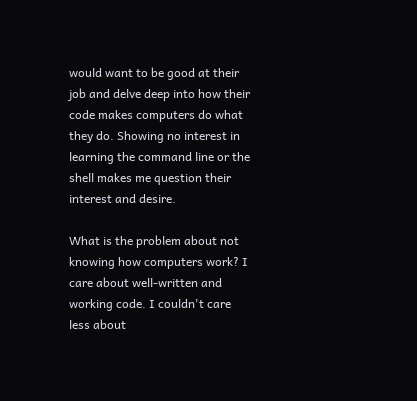would want to be good at their job and delve deep into how their code makes computers do what they do. Showing no interest in learning the command line or the shell makes me question their interest and desire.

What is the problem about not knowing how computers work? I care about well-written and working code. I couldn't care less about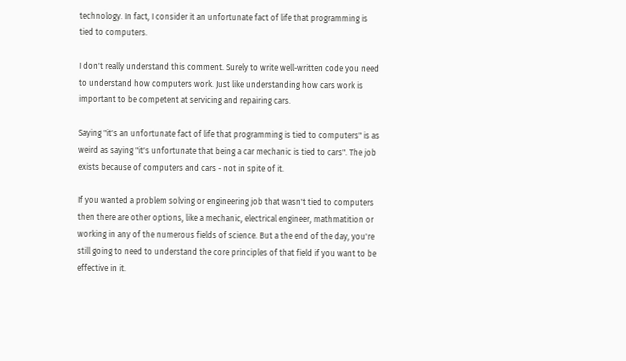technology. In fact, I consider it an unfortunate fact of life that programming is tied to computers.

I don't really understand this comment. Surely to write well-written code you need to understand how computers work. Just like understanding how cars work is important to be competent at servicing and repairing cars.

Saying "it's an unfortunate fact of life that programming is tied to computers" is as weird as saying "it's unfortunate that being a car mechanic is tied to cars". The job exists because of computers and cars - not in spite of it.

If you wanted a problem solving or engineering job that wasn't tied to computers then there are other options, like a mechanic, electrical engineer, mathmatition or working in any of the numerous fields of science. But a the end of the day, you're still going to need to understand the core principles of that field if you want to be effective in it.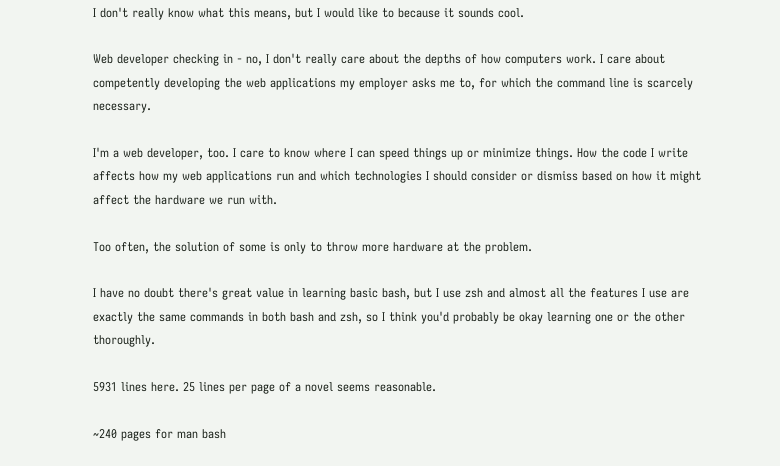I don't really know what this means, but I would like to because it sounds cool.

Web developer checking in - no, I don't really care about the depths of how computers work. I care about competently developing the web applications my employer asks me to, for which the command line is scarcely necessary.

I'm a web developer, too. I care to know where I can speed things up or minimize things. How the code I write affects how my web applications run and which technologies I should consider or dismiss based on how it might affect the hardware we run with.

Too often, the solution of some is only to throw more hardware at the problem.

I have no doubt there's great value in learning basic bash, but I use zsh and almost all the features I use are exactly the same commands in both bash and zsh, so I think you'd probably be okay learning one or the other thoroughly.

5931 lines here. 25 lines per page of a novel seems reasonable.

~240 pages for man bash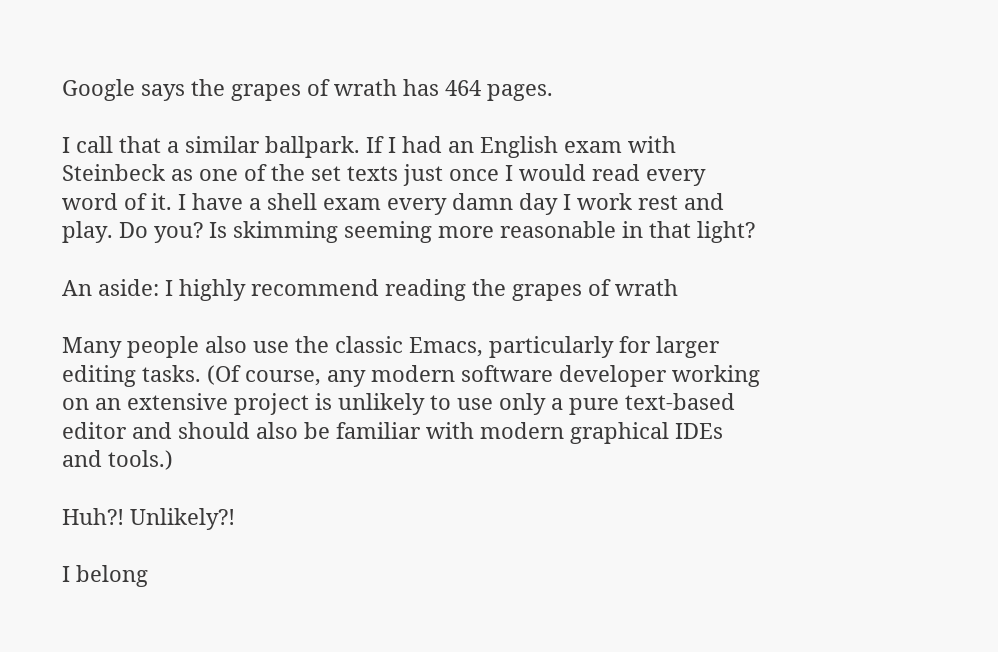Google says the grapes of wrath has 464 pages.

I call that a similar ballpark. If I had an English exam with Steinbeck as one of the set texts just once I would read every word of it. I have a shell exam every damn day I work rest and play. Do you? Is skimming seeming more reasonable in that light?

An aside: I highly recommend reading the grapes of wrath

Many people also use the classic Emacs, particularly for larger editing tasks. (Of course, any modern software developer working on an extensive project is unlikely to use only a pure text-based editor and should also be familiar with modern graphical IDEs and tools.)

Huh?! Unlikely?!

I belong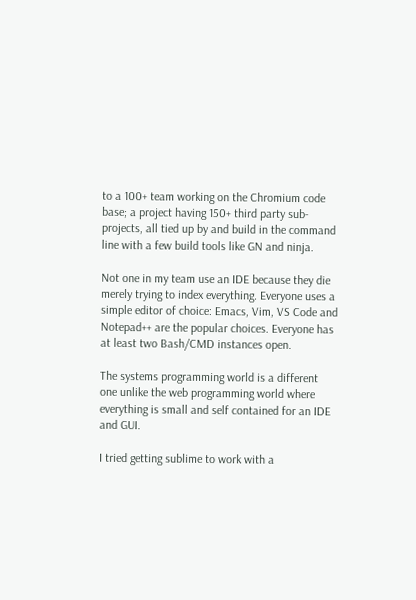to a 100+ team working on the Chromium code base; a project having 150+ third party sub-projects, all tied up by and build in the command line with a few build tools like GN and ninja.

Not one in my team use an IDE because they die merely trying to index everything. Everyone uses a simple editor of choice: Emacs, Vim, VS Code and Notepad++ are the popular choices. Everyone has at least two Bash/CMD instances open.

The systems programming world is a different one unlike the web programming world where everything is small and self contained for an IDE and GUI.

I tried getting sublime to work with a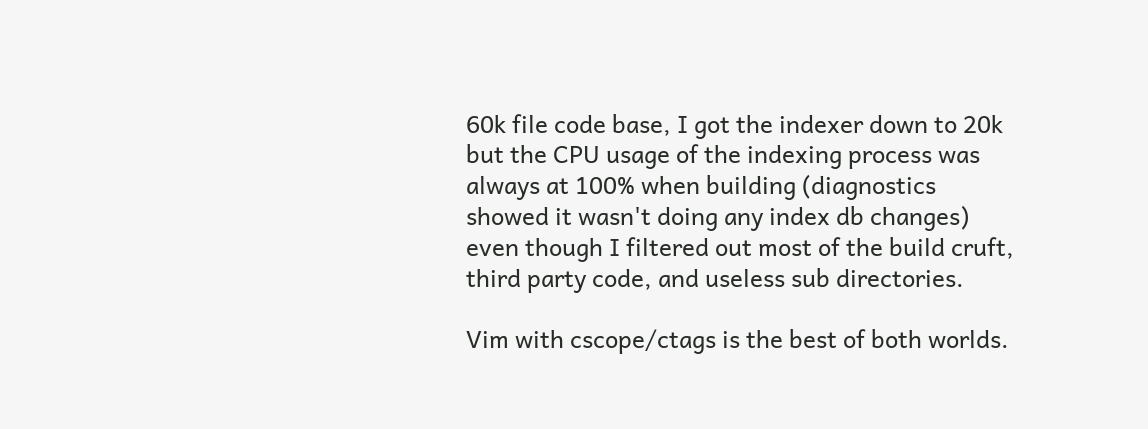60k file code base, I got the indexer down to 20k but the CPU usage of the indexing process was always at 100% when building (diagnostics showed it wasn't doing any index db changes) even though I filtered out most of the build cruft, third party code, and useless sub directories.

Vim with cscope/ctags is the best of both worlds.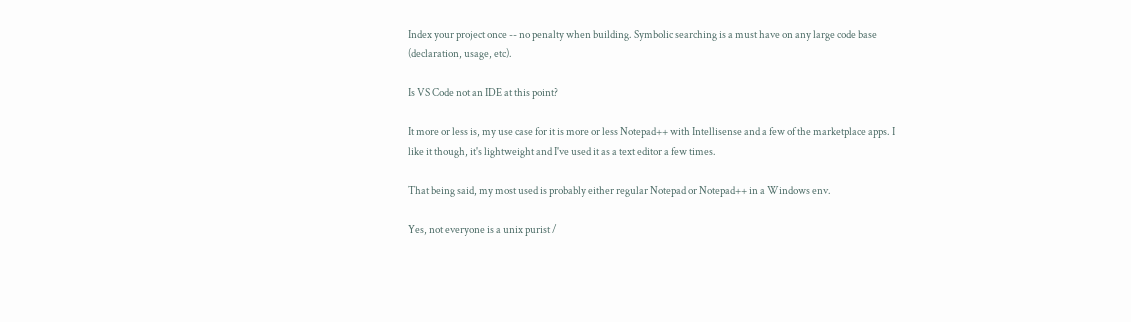Index your project once -- no penalty when building. Symbolic searching is a must have on any large code base (declaration, usage, etc).

Is VS Code not an IDE at this point?

It more or less is, my use case for it is more or less Notepad++ with Intellisense and a few of the marketplace apps. I like it though, it's lightweight and I've used it as a text editor a few times.

That being said, my most used is probably either regular Notepad or Notepad++ in a Windows env.

Yes, not everyone is a unix purist /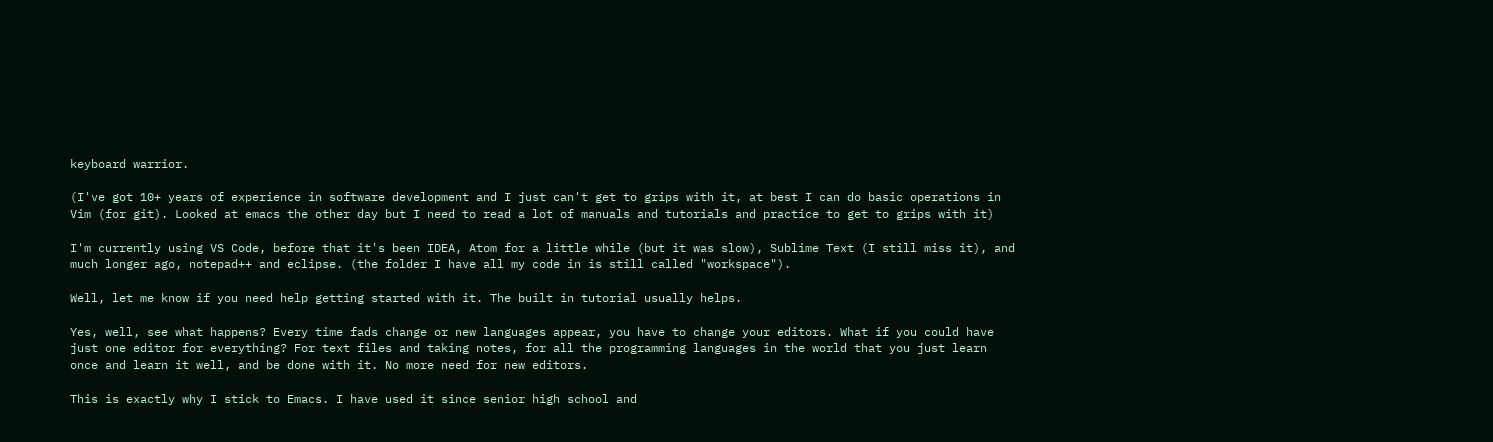keyboard warrior.

(I've got 10+ years of experience in software development and I just can't get to grips with it, at best I can do basic operations in Vim (for git). Looked at emacs the other day but I need to read a lot of manuals and tutorials and practice to get to grips with it)

I'm currently using VS Code, before that it's been IDEA, Atom for a little while (but it was slow), Sublime Text (I still miss it), and much longer ago, notepad++ and eclipse. (the folder I have all my code in is still called "workspace").

Well, let me know if you need help getting started with it. The built in tutorial usually helps.

Yes, well, see what happens? Every time fads change or new languages appear, you have to change your editors. What if you could have just one editor for everything? For text files and taking notes, for all the programming languages in the world that you just learn once and learn it well, and be done with it. No more need for new editors.

This is exactly why I stick to Emacs. I have used it since senior high school and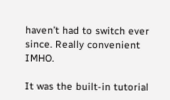haven’t had to switch ever since. Really convenient IMHO.

It was the built-in tutorial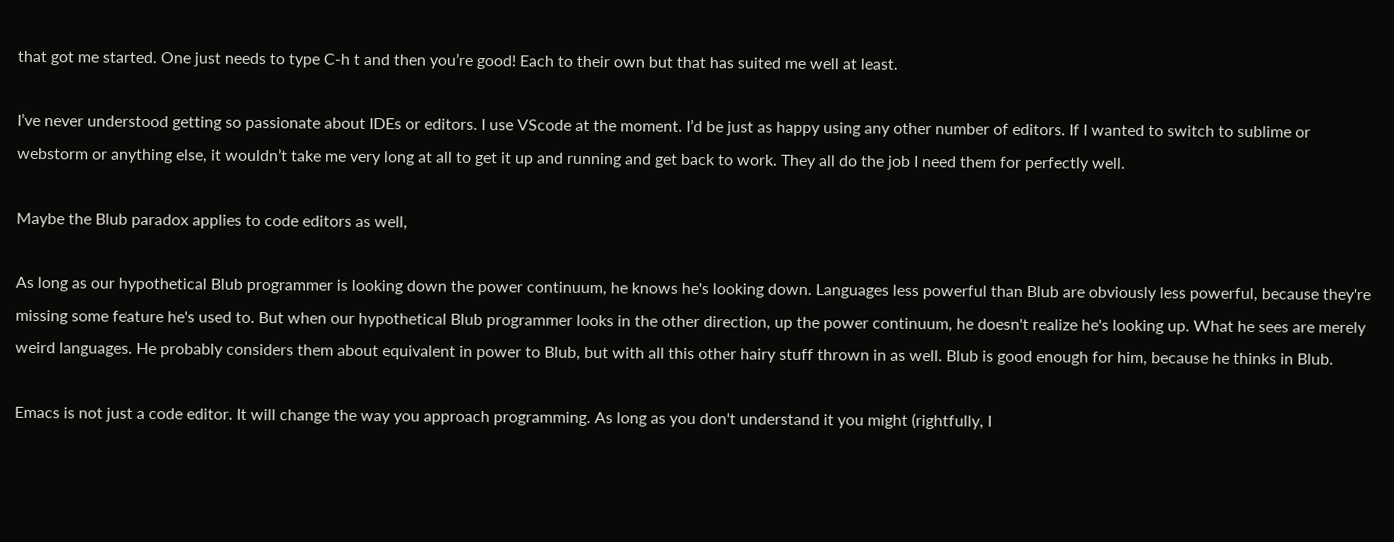that got me started. One just needs to type C-h t and then you’re good! Each to their own but that has suited me well at least.

I’ve never understood getting so passionate about IDEs or editors. I use VScode at the moment. I’d be just as happy using any other number of editors. If I wanted to switch to sublime or webstorm or anything else, it wouldn’t take me very long at all to get it up and running and get back to work. They all do the job I need them for perfectly well.

Maybe the Blub paradox applies to code editors as well,

As long as our hypothetical Blub programmer is looking down the power continuum, he knows he's looking down. Languages less powerful than Blub are obviously less powerful, because they're missing some feature he's used to. But when our hypothetical Blub programmer looks in the other direction, up the power continuum, he doesn't realize he's looking up. What he sees are merely weird languages. He probably considers them about equivalent in power to Blub, but with all this other hairy stuff thrown in as well. Blub is good enough for him, because he thinks in Blub.

Emacs is not just a code editor. It will change the way you approach programming. As long as you don't understand it you might (rightfully, I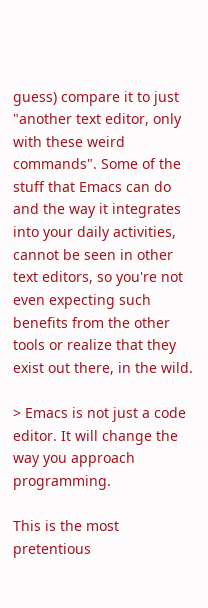guess) compare it to just "another text editor, only with these weird commands". Some of the stuff that Emacs can do and the way it integrates into your daily activities, cannot be seen in other text editors, so you're not even expecting such benefits from the other tools or realize that they exist out there, in the wild.

> Emacs is not just a code editor. It will change the way you approach programming.

This is the most pretentious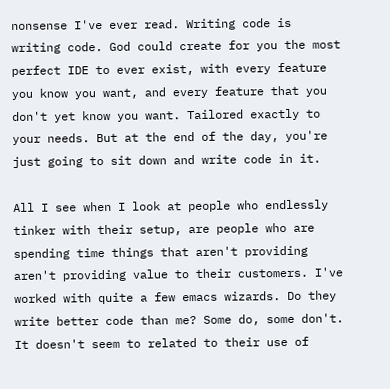nonsense I've ever read. Writing code is writing code. God could create for you the most perfect IDE to ever exist, with every feature you know you want, and every feature that you don't yet know you want. Tailored exactly to your needs. But at the end of the day, you're just going to sit down and write code in it.

All I see when I look at people who endlessly tinker with their setup, are people who are spending time things that aren't providing aren't providing value to their customers. I've worked with quite a few emacs wizards. Do they write better code than me? Some do, some don't. It doesn't seem to related to their use of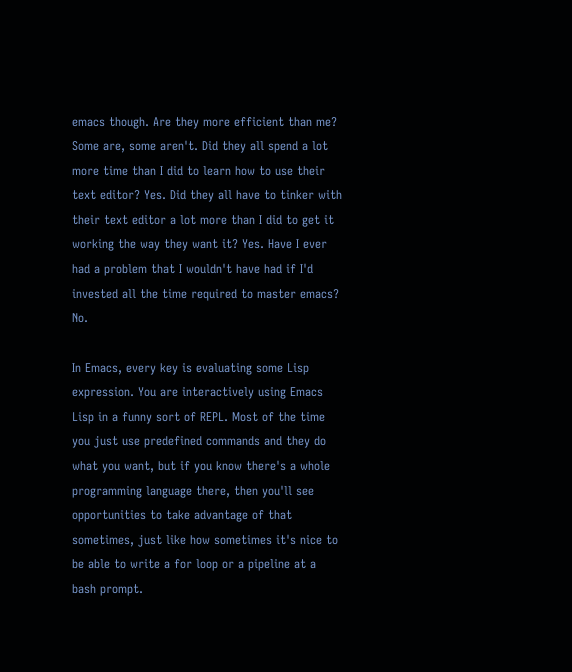emacs though. Are they more efficient than me? Some are, some aren't. Did they all spend a lot more time than I did to learn how to use their text editor? Yes. Did they all have to tinker with their text editor a lot more than I did to get it working the way they want it? Yes. Have I ever had a problem that I wouldn't have had if I'd invested all the time required to master emacs? No.

In Emacs, every key is evaluating some Lisp expression. You are interactively using Emacs Lisp in a funny sort of REPL. Most of the time you just use predefined commands and they do what you want, but if you know there's a whole programming language there, then you'll see opportunities to take advantage of that sometimes, just like how sometimes it's nice to be able to write a for loop or a pipeline at a bash prompt.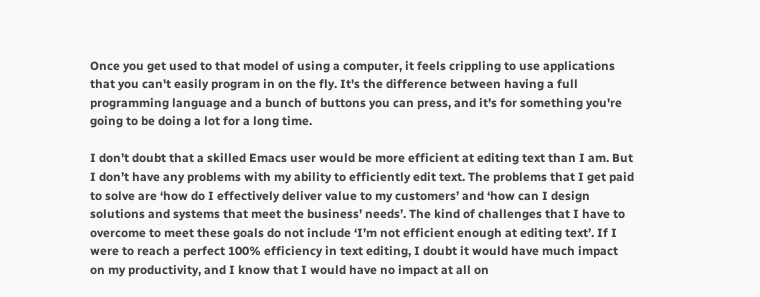Once you get used to that model of using a computer, it feels crippling to use applications that you can't easily program in on the fly. It's the difference between having a full programming language and a bunch of buttons you can press, and it's for something you're going to be doing a lot for a long time.

I don’t doubt that a skilled Emacs user would be more efficient at editing text than I am. But I don’t have any problems with my ability to efficiently edit text. The problems that I get paid to solve are ‘how do I effectively deliver value to my customers’ and ‘how can I design solutions and systems that meet the business’ needs’. The kind of challenges that I have to overcome to meet these goals do not include ‘I’m not efficient enough at editing text’. If I were to reach a perfect 100% efficiency in text editing, I doubt it would have much impact on my productivity, and I know that I would have no impact at all on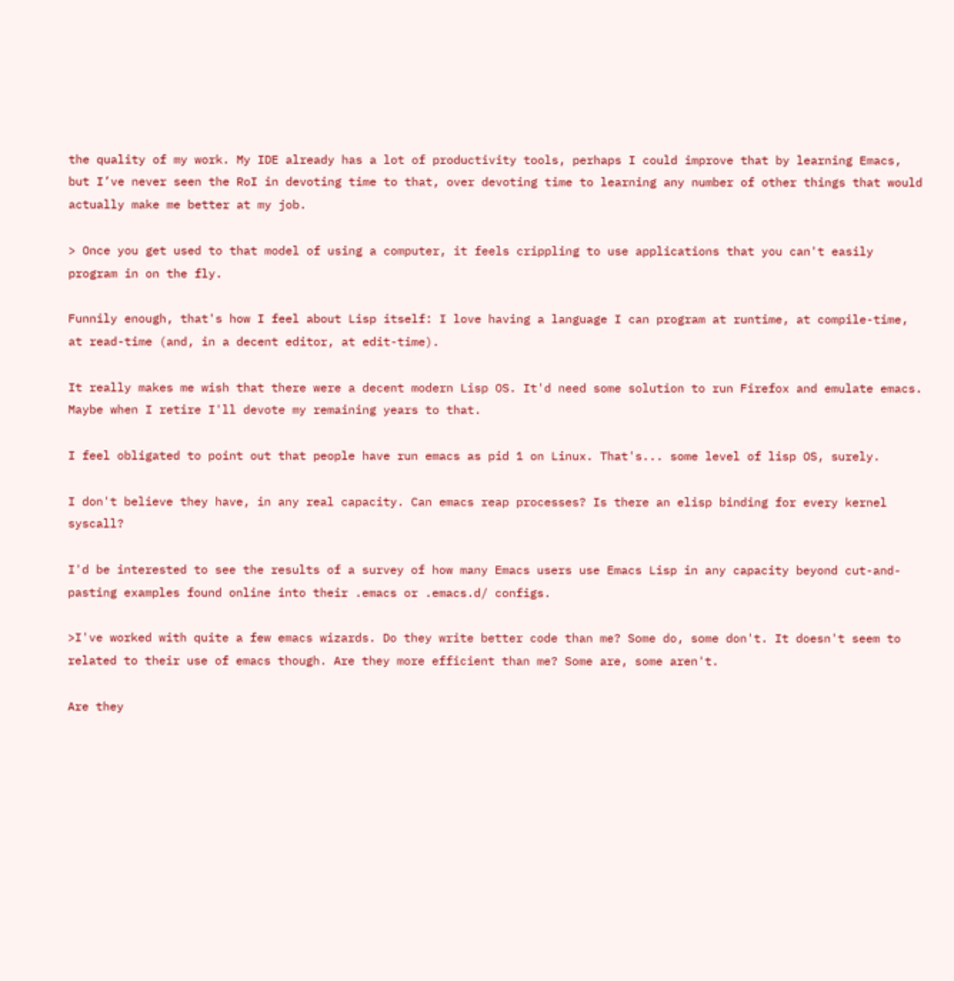the quality of my work. My IDE already has a lot of productivity tools, perhaps I could improve that by learning Emacs, but I’ve never seen the RoI in devoting time to that, over devoting time to learning any number of other things that would actually make me better at my job.

> Once you get used to that model of using a computer, it feels crippling to use applications that you can't easily program in on the fly.

Funnily enough, that's how I feel about Lisp itself: I love having a language I can program at runtime, at compile-time, at read-time (and, in a decent editor, at edit-time).

It really makes me wish that there were a decent modern Lisp OS. It'd need some solution to run Firefox and emulate emacs. Maybe when I retire I'll devote my remaining years to that.

I feel obligated to point out that people have run emacs as pid 1 on Linux. That's... some level of lisp OS, surely.

I don't believe they have, in any real capacity. Can emacs reap processes? Is there an elisp binding for every kernel syscall?

I'd be interested to see the results of a survey of how many Emacs users use Emacs Lisp in any capacity beyond cut-and-pasting examples found online into their .emacs or .emacs.d/ configs.

>I've worked with quite a few emacs wizards. Do they write better code than me? Some do, some don't. It doesn't seem to related to their use of emacs though. Are they more efficient than me? Some are, some aren't.

Are they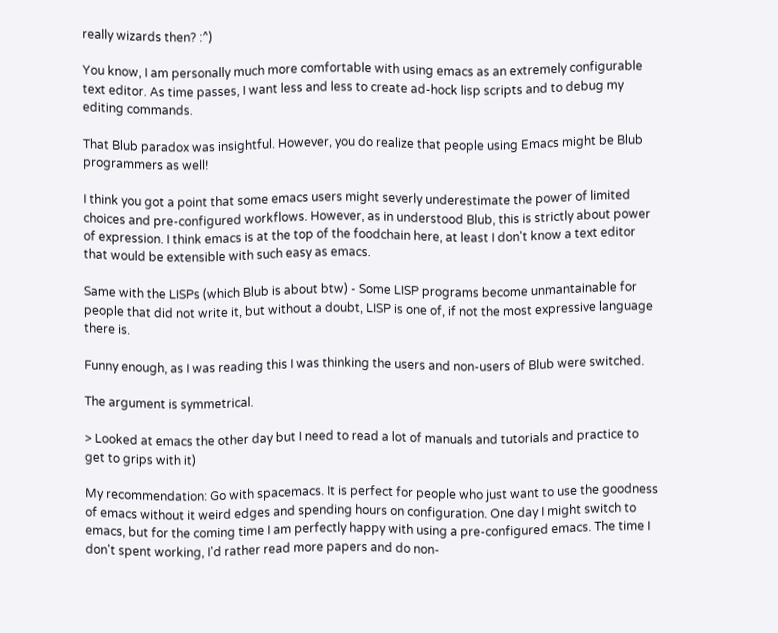really wizards then? :^)

You know, I am personally much more comfortable with using emacs as an extremely configurable text editor. As time passes, I want less and less to create ad-hock lisp scripts and to debug my editing commands.

That Blub paradox was insightful. However, you do realize that people using Emacs might be Blub programmers as well!

I think you got a point that some emacs users might severly underestimate the power of limited choices and pre-configured workflows. However, as in understood Blub, this is strictly about power of expression. I think emacs is at the top of the foodchain here, at least I don't know a text editor that would be extensible with such easy as emacs.

Same with the LISPs (which Blub is about btw) - Some LISP programs become unmantainable for people that did not write it, but without a doubt, LISP is one of, if not the most expressive language there is.

Funny enough, as I was reading this I was thinking the users and non-users of Blub were switched.

The argument is symmetrical.

> Looked at emacs the other day but I need to read a lot of manuals and tutorials and practice to get to grips with it)

My recommendation: Go with spacemacs. It is perfect for people who just want to use the goodness of emacs without it weird edges and spending hours on configuration. One day I might switch to emacs, but for the coming time I am perfectly happy with using a pre-configured emacs. The time I don't spent working, I'd rather read more papers and do non-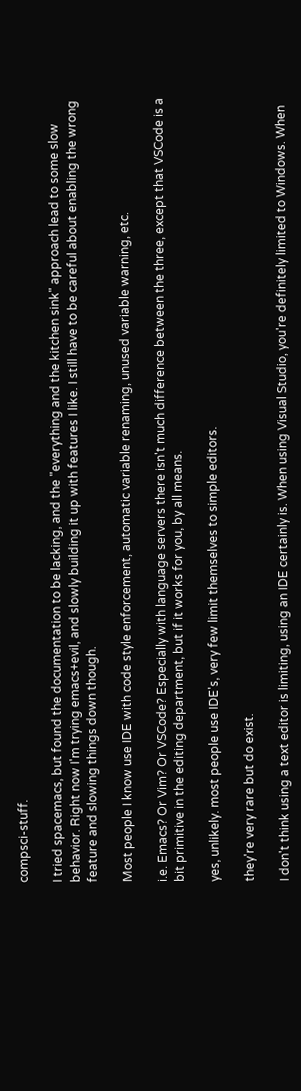compsci-stuff.

I tried spacemacs, but found the documentation to be lacking, and the "everything and the kitchen sink" approach lead to some slow behavior. Right now I'm trying emacs+evil, and slowly building it up with features I like. I still have to be careful about enabling the wrong feature and slowing things down though.

Most people I know use IDE with code style enforcement, automatic variable renaming, unused variable warning, etc.

i.e. Emacs? Or Vim? Or VSCode? Especially with language servers there isn't much difference between the three, except that VSCode is a bit primitive in the editing department, but if it works for you, by all means.

yes, unlikely. most people use IDE's, very few limit themselves to simple editors.

they're very rare but do exist.

I don't think using a text editor is limiting, using an IDE certainly is. When using Visual Studio, you're definitely limited to Windows. When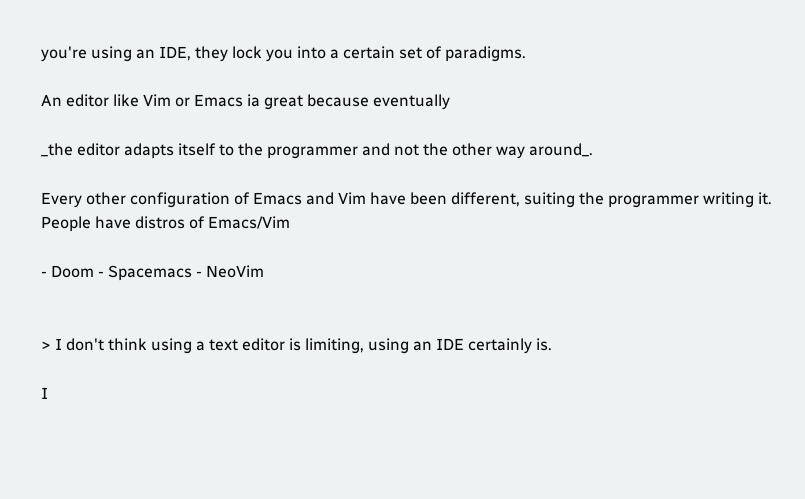you're using an IDE, they lock you into a certain set of paradigms.

An editor like Vim or Emacs ia great because eventually

_the editor adapts itself to the programmer and not the other way around_.

Every other configuration of Emacs and Vim have been different, suiting the programmer writing it. People have distros of Emacs/Vim

- Doom - Spacemacs - NeoVim


> I don't think using a text editor is limiting, using an IDE certainly is.

I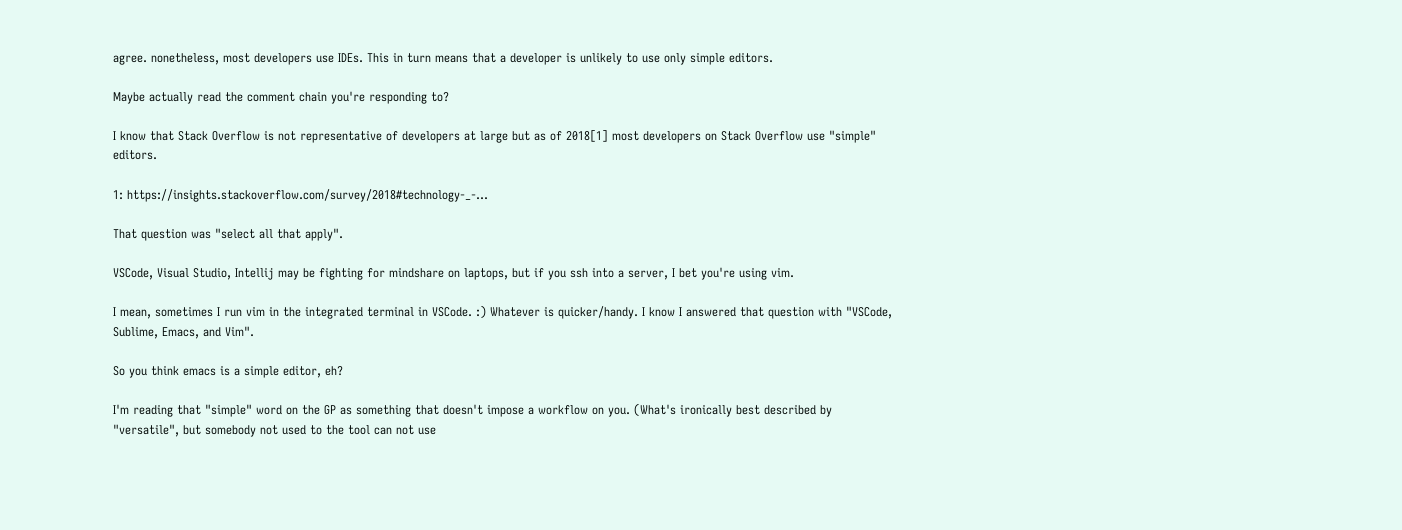agree. nonetheless, most developers use IDEs. This in turn means that a developer is unlikely to use only simple editors.

Maybe actually read the comment chain you're responding to?

I know that Stack Overflow is not representative of developers at large but as of 2018[1] most developers on Stack Overflow use "simple" editors.

1: https://insights.stackoverflow.com/survey/2018#technology-_-...

That question was "select all that apply".

VSCode, Visual Studio, Intellij may be fighting for mindshare on laptops, but if you ssh into a server, I bet you're using vim.

I mean, sometimes I run vim in the integrated terminal in VSCode. :) Whatever is quicker/handy. I know I answered that question with "VSCode, Sublime, Emacs, and Vim".

So you think emacs is a simple editor, eh?

I'm reading that "simple" word on the GP as something that doesn't impose a workflow on you. (What's ironically best described by "versatile", but somebody not used to the tool can not use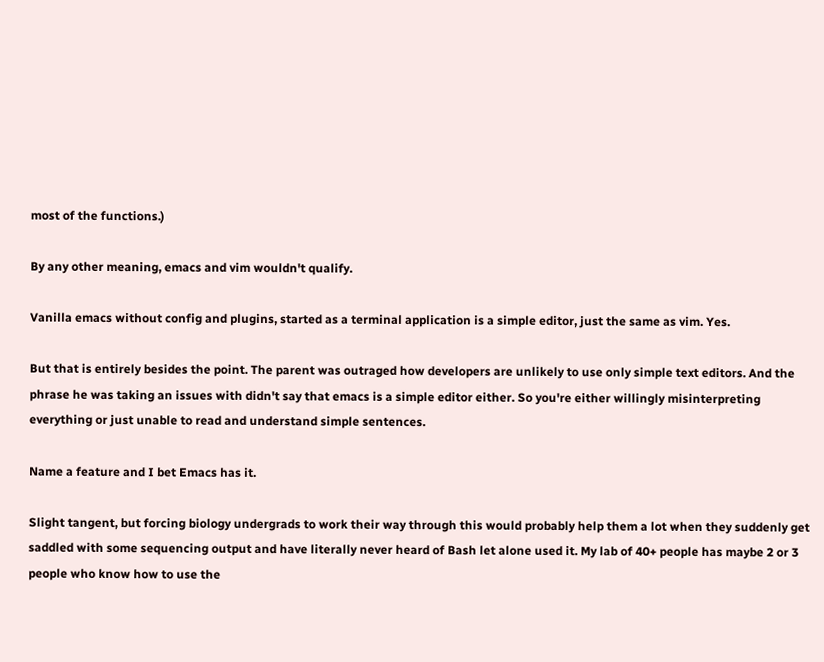most of the functions.)

By any other meaning, emacs and vim wouldn't qualify.

Vanilla emacs without config and plugins, started as a terminal application is a simple editor, just the same as vim. Yes.

But that is entirely besides the point. The parent was outraged how developers are unlikely to use only simple text editors. And the phrase he was taking an issues with didn't say that emacs is a simple editor either. So you're either willingly misinterpreting everything or just unable to read and understand simple sentences.

Name a feature and I bet Emacs has it.

Slight tangent, but forcing biology undergrads to work their way through this would probably help them a lot when they suddenly get saddled with some sequencing output and have literally never heard of Bash let alone used it. My lab of 40+ people has maybe 2 or 3 people who know how to use the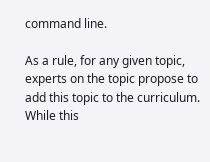command line.

As a rule, for any given topic, experts on the topic propose to add this topic to the curriculum. While this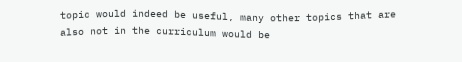topic would indeed be useful, many other topics that are also not in the curriculum would be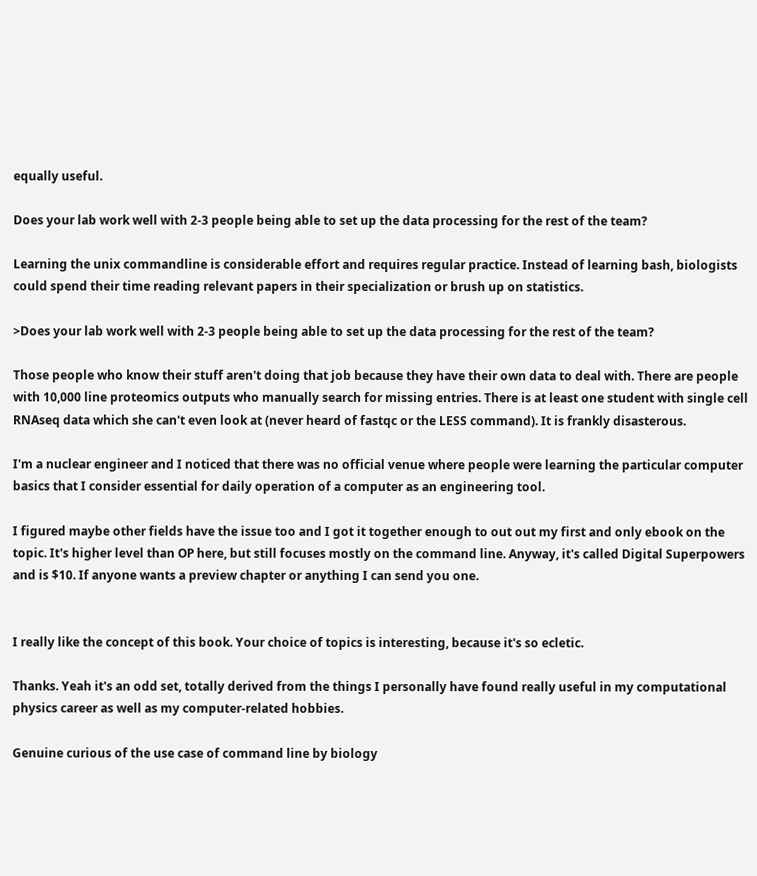equally useful.

Does your lab work well with 2-3 people being able to set up the data processing for the rest of the team?

Learning the unix commandline is considerable effort and requires regular practice. Instead of learning bash, biologists could spend their time reading relevant papers in their specialization or brush up on statistics.

>Does your lab work well with 2-3 people being able to set up the data processing for the rest of the team?

Those people who know their stuff aren't doing that job because they have their own data to deal with. There are people with 10,000 line proteomics outputs who manually search for missing entries. There is at least one student with single cell RNAseq data which she can't even look at (never heard of fastqc or the LESS command). It is frankly disasterous.

I'm a nuclear engineer and I noticed that there was no official venue where people were learning the particular computer basics that I consider essential for daily operation of a computer as an engineering tool.

I figured maybe other fields have the issue too and I got it together enough to out out my first and only ebook on the topic. It's higher level than OP here, but still focuses mostly on the command line. Anyway, it's called Digital Superpowers and is $10. If anyone wants a preview chapter or anything I can send you one.


I really like the concept of this book. Your choice of topics is interesting, because it's so ecletic.

Thanks. Yeah it's an odd set, totally derived from the things I personally have found really useful in my computational physics career as well as my computer-related hobbies.

Genuine curious of the use case of command line by biology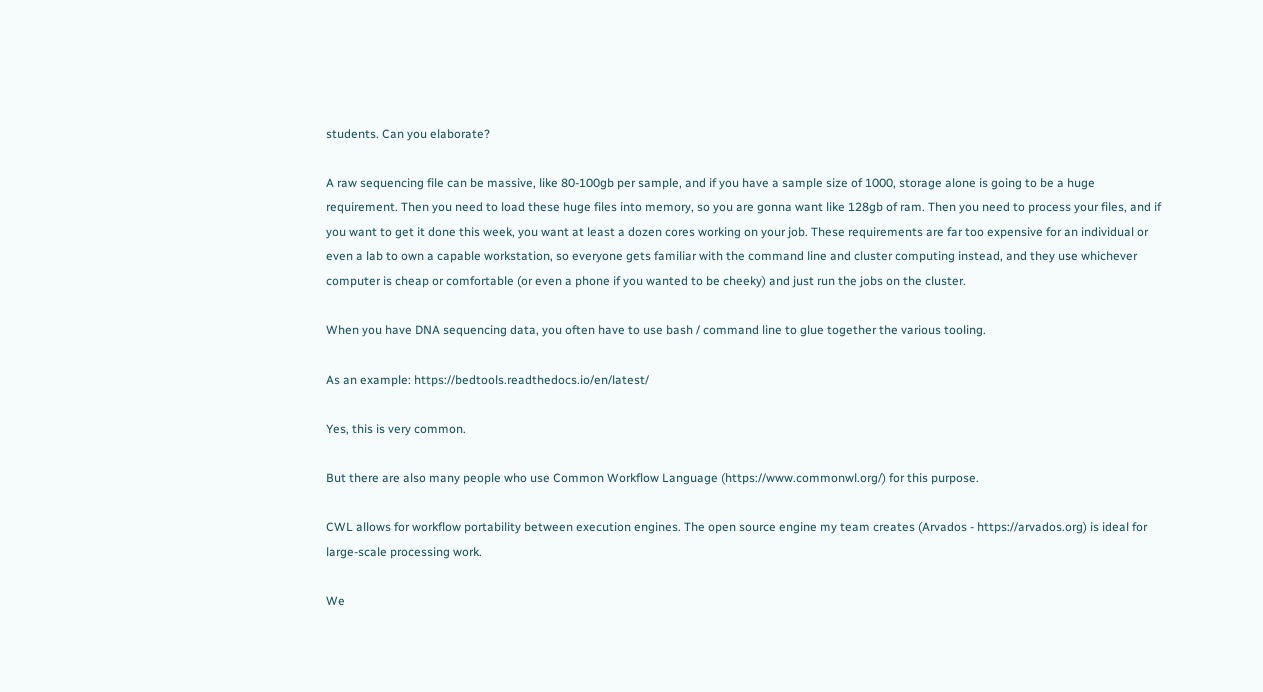students. Can you elaborate?

A raw sequencing file can be massive, like 80-100gb per sample, and if you have a sample size of 1000, storage alone is going to be a huge requirement. Then you need to load these huge files into memory, so you are gonna want like 128gb of ram. Then you need to process your files, and if you want to get it done this week, you want at least a dozen cores working on your job. These requirements are far too expensive for an individual or even a lab to own a capable workstation, so everyone gets familiar with the command line and cluster computing instead, and they use whichever computer is cheap or comfortable (or even a phone if you wanted to be cheeky) and just run the jobs on the cluster.

When you have DNA sequencing data, you often have to use bash / command line to glue together the various tooling.

As an example: https://bedtools.readthedocs.io/en/latest/

Yes, this is very common.

But there are also many people who use Common Workflow Language (https://www.commonwl.org/) for this purpose.

CWL allows for workflow portability between execution engines. The open source engine my team creates (Arvados - https://arvados.org) is ideal for large-scale processing work.

We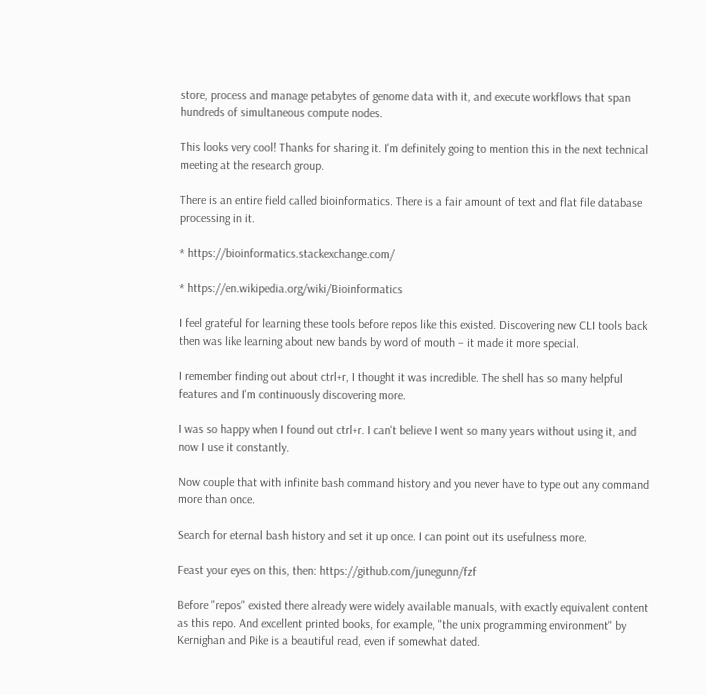store, process and manage petabytes of genome data with it, and execute workflows that span hundreds of simultaneous compute nodes.

This looks very cool! Thanks for sharing it. I'm definitely going to mention this in the next technical meeting at the research group.

There is an entire field called bioinformatics. There is a fair amount of text and flat file database processing in it.

* https://bioinformatics.stackexchange.com/

* https://en.wikipedia.org/wiki/Bioinformatics

I feel grateful for learning these tools before repos like this existed. Discovering new CLI tools back then was like learning about new bands by word of mouth – it made it more special.

I remember finding out about ctrl+r, I thought it was incredible. The shell has so many helpful features and I'm continuously discovering more.

I was so happy when I found out ctrl+r. I can't believe I went so many years without using it, and now I use it constantly.

Now couple that with infinite bash command history and you never have to type out any command more than once.

Search for eternal bash history and set it up once. I can point out its usefulness more.

Feast your eyes on this, then: https://github.com/junegunn/fzf

Before "repos" existed there already were widely available manuals, with exactly equivalent content as this repo. And excellent printed books, for example, "the unix programming environment" by Kernighan and Pike is a beautiful read, even if somewhat dated.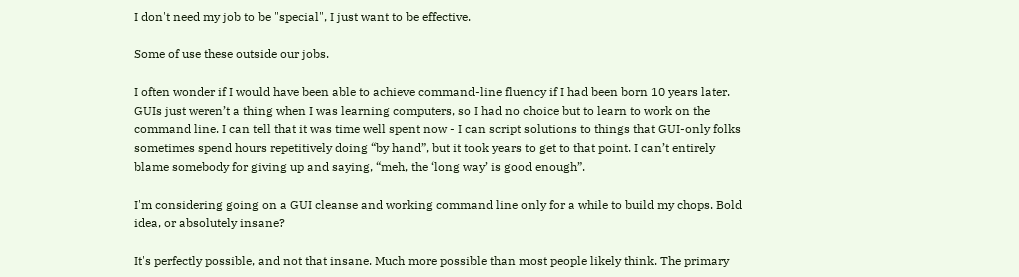I don't need my job to be "special", I just want to be effective.

Some of use these outside our jobs.

I often wonder if I would have been able to achieve command-line fluency if I had been born 10 years later. GUIs just weren’t a thing when I was learning computers, so I had no choice but to learn to work on the command line. I can tell that it was time well spent now - I can script solutions to things that GUI-only folks sometimes spend hours repetitively doing “by hand”, but it took years to get to that point. I can’t entirely blame somebody for giving up and saying, “meh, the ‘long way’ is good enough”.

I'm considering going on a GUI cleanse and working command line only for a while to build my chops. Bold idea, or absolutely insane?

It's perfectly possible, and not that insane. Much more possible than most people likely think. The primary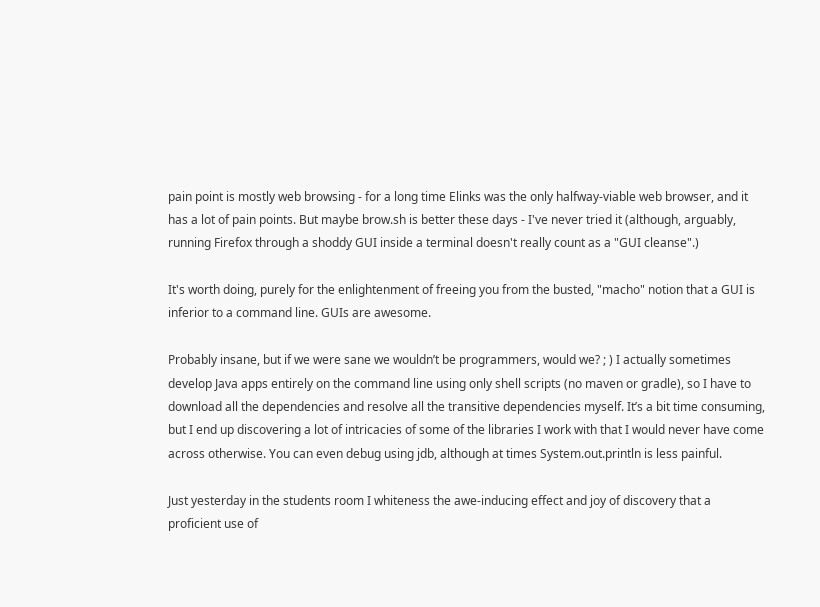pain point is mostly web browsing - for a long time Elinks was the only halfway-viable web browser, and it has a lot of pain points. But maybe brow.sh is better these days - I've never tried it (although, arguably, running Firefox through a shoddy GUI inside a terminal doesn't really count as a "GUI cleanse".)

It's worth doing, purely for the enlightenment of freeing you from the busted, "macho" notion that a GUI is inferior to a command line. GUIs are awesome.

Probably insane, but if we were sane we wouldn’t be programmers, would we? ; ) I actually sometimes develop Java apps entirely on the command line using only shell scripts (no maven or gradle), so I have to download all the dependencies and resolve all the transitive dependencies myself. It’s a bit time consuming, but I end up discovering a lot of intricacies of some of the libraries I work with that I would never have come across otherwise. You can even debug using jdb, although at times System.out.println is less painful.

Just yesterday in the students room I whiteness the awe-inducing effect and joy of discovery that a proficient use of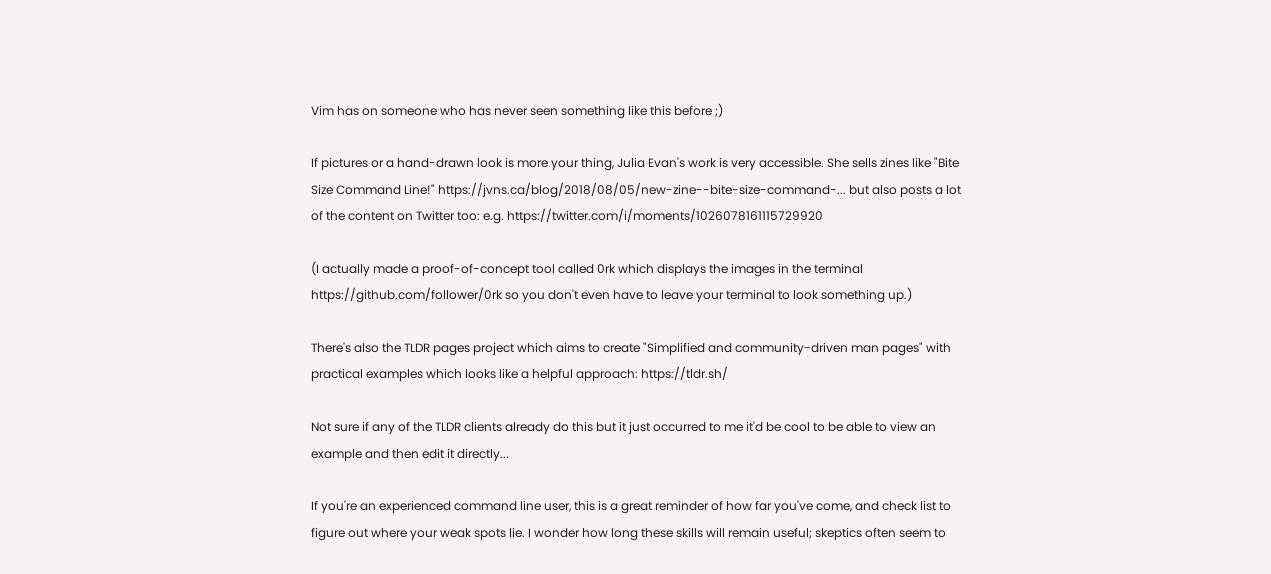Vim has on someone who has never seen something like this before ;)

If pictures or a hand-drawn look is more your thing, Julia Evan's work is very accessible. She sells zines like "Bite Size Command Line!" https://jvns.ca/blog/2018/08/05/new-zine--bite-size-command-... but also posts a lot of the content on Twitter too: e.g. https://twitter.com/i/moments/1026078161115729920

(I actually made a proof-of-concept tool called 0rk which displays the images in the terminal https://github.com/follower/0rk so you don't even have to leave your terminal to look something up.)

There's also the TLDR pages project which aims to create "Simplified and community-driven man pages" with practical examples which looks like a helpful approach: https://tldr.sh/

Not sure if any of the TLDR clients already do this but it just occurred to me it'd be cool to be able to view an example and then edit it directly...

If you're an experienced command line user, this is a great reminder of how far you've come, and check list to figure out where your weak spots lie. I wonder how long these skills will remain useful; skeptics often seem to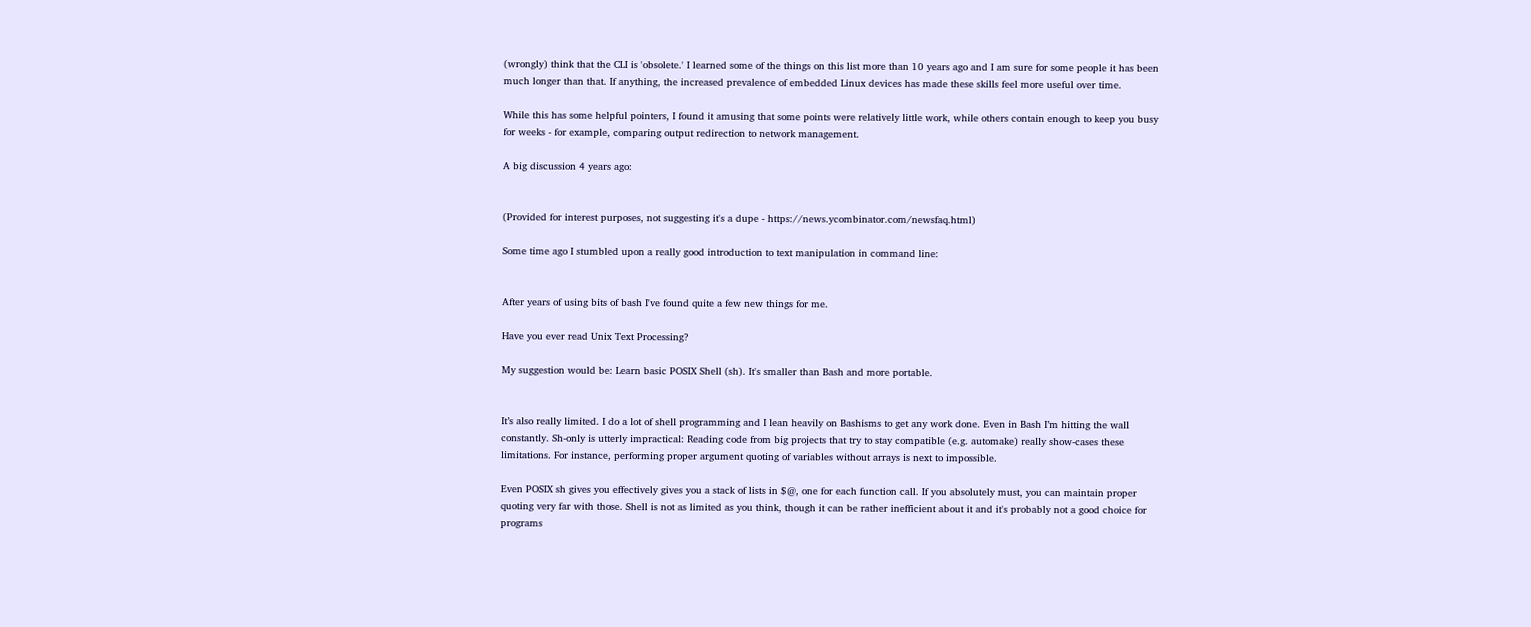(wrongly) think that the CLI is 'obsolete.' I learned some of the things on this list more than 10 years ago and I am sure for some people it has been much longer than that. If anything, the increased prevalence of embedded Linux devices has made these skills feel more useful over time.

While this has some helpful pointers, I found it amusing that some points were relatively little work, while others contain enough to keep you busy for weeks - for example, comparing output redirection to network management.

A big discussion 4 years ago:


(Provided for interest purposes, not suggesting it's a dupe - https://news.ycombinator.com/newsfaq.html)

Some time ago I stumbled upon a really good introduction to text manipulation in command line:


After years of using bits of bash I've found quite a few new things for me.

Have you ever read Unix Text Processing?

My suggestion would be: Learn basic POSIX Shell (sh). It's smaller than Bash and more portable.


It’s also really limited. I do a lot of shell programming and I lean heavily on Bashisms to get any work done. Even in Bash I’m hitting the wall constantly. Sh-only is utterly impractical: Reading code from big projects that try to stay compatible (e.g. automake) really show-cases these limitations. For instance, performing proper argument quoting of variables without arrays is next to impossible.

Even POSIX sh gives you effectively gives you a stack of lists in $@, one for each function call. If you absolutely must, you can maintain proper quoting very far with those. Shell is not as limited as you think, though it can be rather inefficient about it and it's probably not a good choice for programs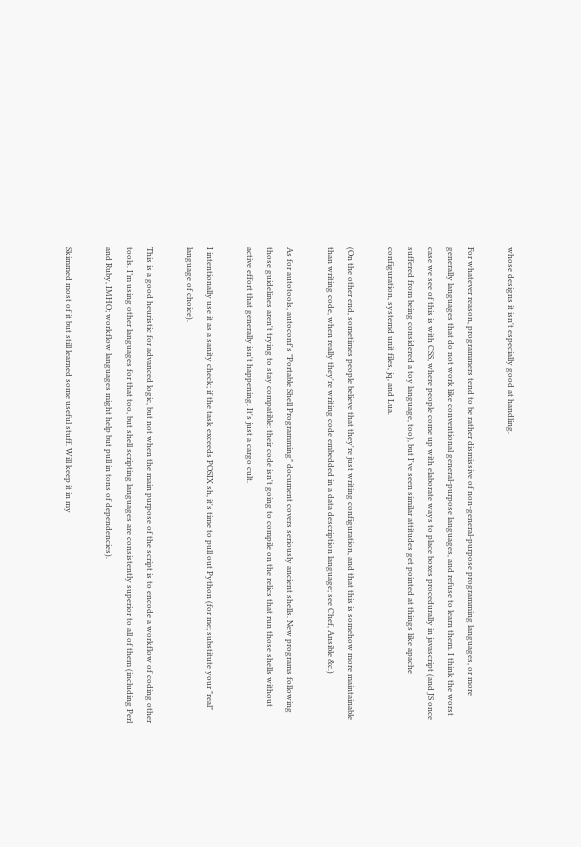whose designs it isn't especially good at handling.

For whatever reason, programmers tend to be rather dismissive of non-general-purpose programming languages, or more generally languages that do not work like conventional general-purpose languages, and refuse to learn them. I think the worst case we see of this is with CSS, where people come up with elaborate ways to place boxes procedurally in javascript (and JS once suffered from being considered a toy language, too), but I've seen similar attitudes get pointed at things like apache configuration, systemd unit files, jq, and Lua.

(On the other end, sometimes people believe that they're just writing configuration, and that this is somehow more maintainable than writing code, when really they're writing code embedded in a data description language; see Chef, Ansible &c.)

As for autotools, autoconf's "Portable Shell Programming" document covers seriously ancient shells. New programs following those guidelines aren't trying to stay compatible: their code isn't going to compile on the relics that run those shells without active effort that generally isn't happening. It's just a cargo cult.

I intentionally use it as a sanity check; if the task exceeds POSIX sh, it's time to pull out Python (for me; substitute your "real" language of choice).

This is a good heuristic for advanced logic, but not when the main purpose of the script is to encode a workflow of coding other tools. I’m using other languages for that too, but shell scripting languages are consistently superior to all of them (including Perl and Ruby, IMHO; workflow languages might help but pull in tons of dependencies).

Skimmed most of it but still learned some useful stuff. Will keep it in my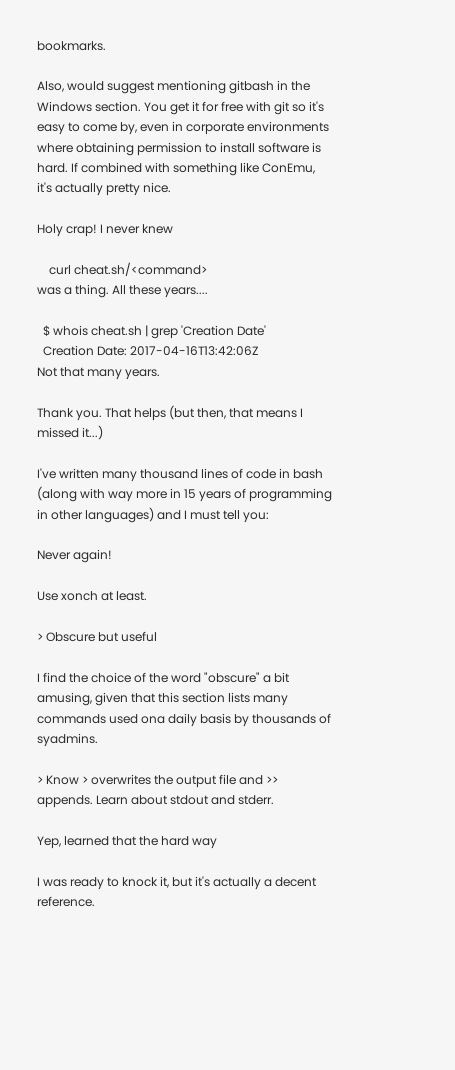bookmarks.

Also, would suggest mentioning gitbash in the Windows section. You get it for free with git so it's easy to come by, even in corporate environments where obtaining permission to install software is hard. If combined with something like ConEmu, it's actually pretty nice.

Holy crap! I never knew

    curl cheat.sh/<command>
was a thing. All these years....

  $ whois cheat.sh | grep 'Creation Date'
  Creation Date: 2017-04-16T13:42:06Z
Not that many years.

Thank you. That helps (but then, that means I missed it...)

I've written many thousand lines of code in bash (along with way more in 15 years of programming in other languages) and I must tell you:

Never again!

Use xonch at least.

> Obscure but useful

I find the choice of the word "obscure" a bit amusing, given that this section lists many commands used ona daily basis by thousands of syadmins.

> Know > overwrites the output file and >> appends. Learn about stdout and stderr.

Yep, learned that the hard way

I was ready to knock it, but it's actually a decent reference.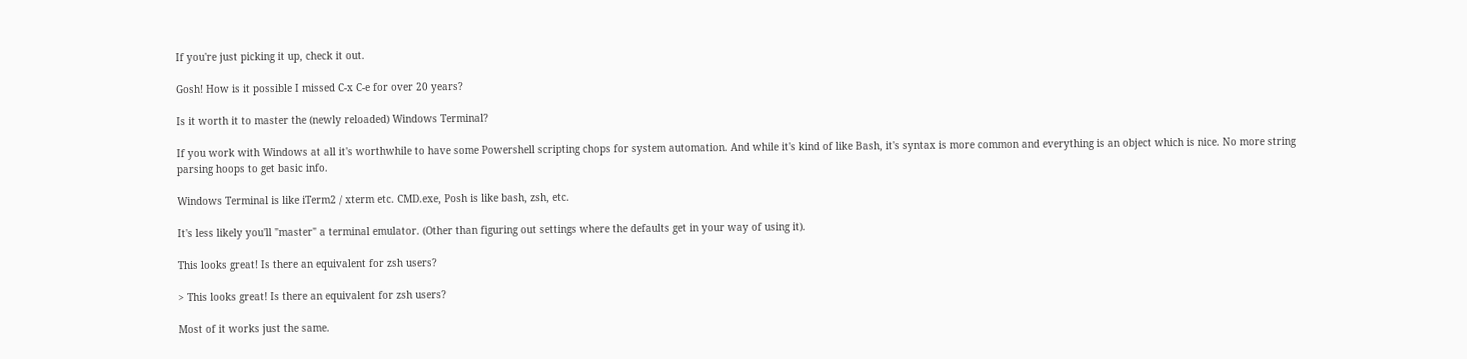If you're just picking it up, check it out.

Gosh! How is it possible I missed C-x C-e for over 20 years?

Is it worth it to master the (newly reloaded) Windows Terminal?

If you work with Windows at all it's worthwhile to have some Powershell scripting chops for system automation. And while it's kind of like Bash, it's syntax is more common and everything is an object which is nice. No more string parsing hoops to get basic info.

Windows Terminal is like iTerm2 / xterm etc. CMD.exe, Posh is like bash, zsh, etc.

It's less likely you'll "master" a terminal emulator. (Other than figuring out settings where the defaults get in your way of using it).

This looks great! Is there an equivalent for zsh users?

> This looks great! Is there an equivalent for zsh users?

Most of it works just the same.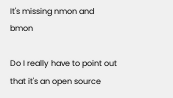It's missing nmon and bmon

Do I really have to point out that it's an open source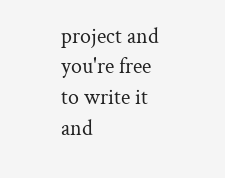project and you're free to write it and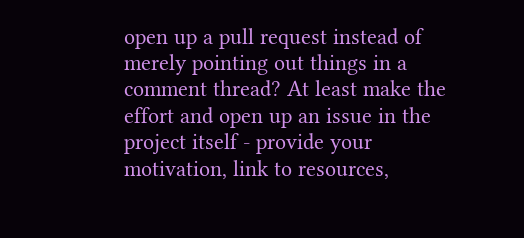open up a pull request instead of merely pointing out things in a comment thread? At least make the effort and open up an issue in the project itself - provide your motivation, link to resources,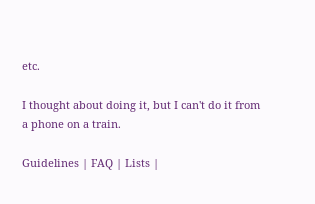etc.

I thought about doing it, but I can't do it from a phone on a train.

Guidelines | FAQ | Lists |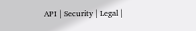API | Security | Legal |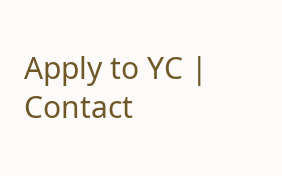Apply to YC | Contact